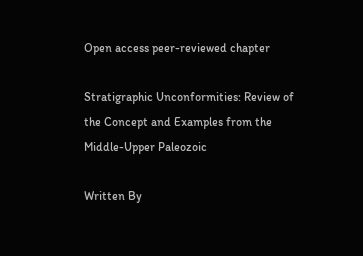Open access peer-reviewed chapter

Stratigraphic Unconformities: Review of the Concept and Examples from the Middle-Upper Paleozoic

Written By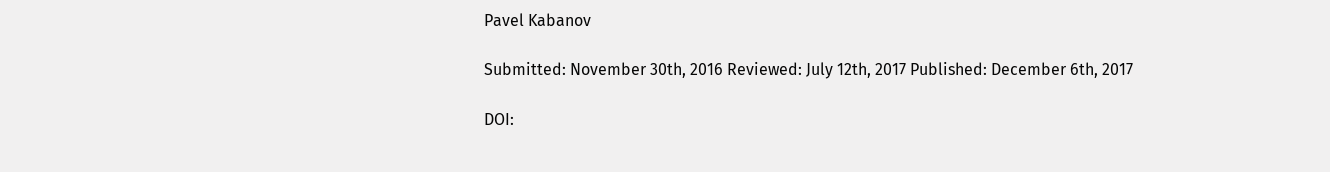Pavel Kabanov

Submitted: November 30th, 2016 Reviewed: July 12th, 2017 Published: December 6th, 2017

DOI: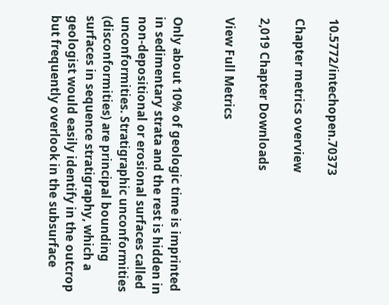10.5772/intechopen.70373

Chapter metrics overview

2,019 Chapter Downloads

View Full Metrics


Only about 10% of geologic time is imprinted in sedimentary strata and the rest is hidden in non-depositional or erosional surfaces called unconformities. Stratigraphic unconformities (disconformities) are principal bounding surfaces in sequence stratigraphy, which a geologist would easily identify in the outcrop but frequently overlook in the subsurface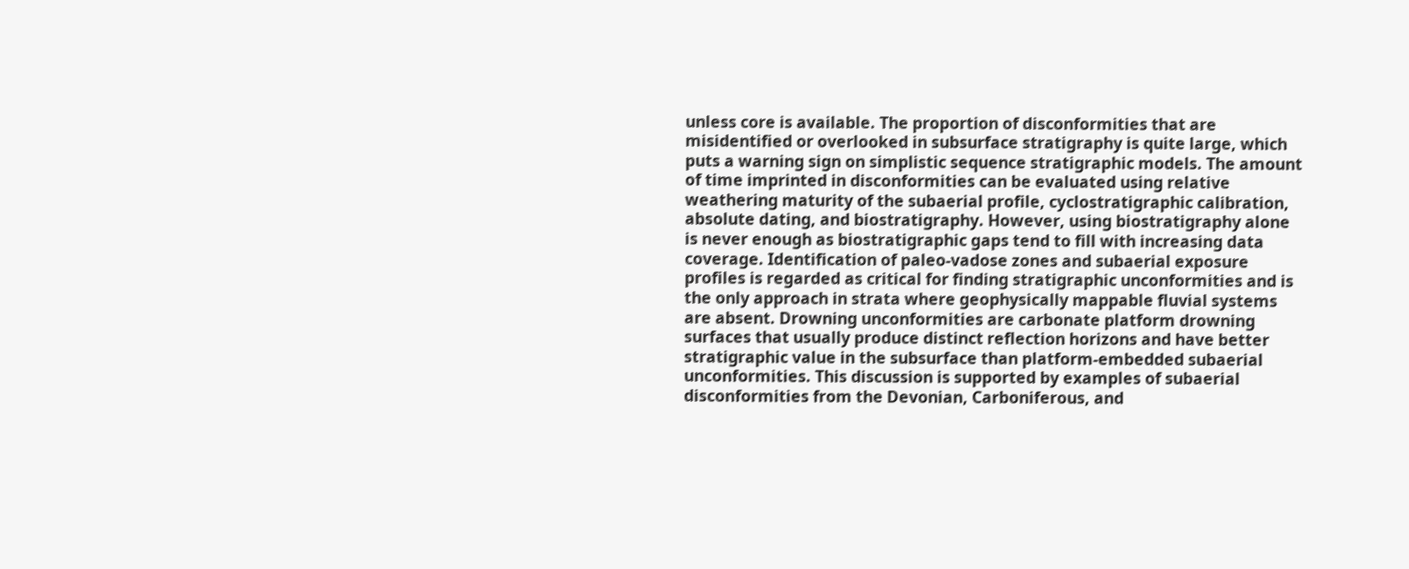unless core is available. The proportion of disconformities that are misidentified or overlooked in subsurface stratigraphy is quite large, which puts a warning sign on simplistic sequence stratigraphic models. The amount of time imprinted in disconformities can be evaluated using relative weathering maturity of the subaerial profile, cyclostratigraphic calibration, absolute dating, and biostratigraphy. However, using biostratigraphy alone is never enough as biostratigraphic gaps tend to fill with increasing data coverage. Identification of paleo-vadose zones and subaerial exposure profiles is regarded as critical for finding stratigraphic unconformities and is the only approach in strata where geophysically mappable fluvial systems are absent. Drowning unconformities are carbonate platform drowning surfaces that usually produce distinct reflection horizons and have better stratigraphic value in the subsurface than platform-embedded subaerial unconformities. This discussion is supported by examples of subaerial disconformities from the Devonian, Carboniferous, and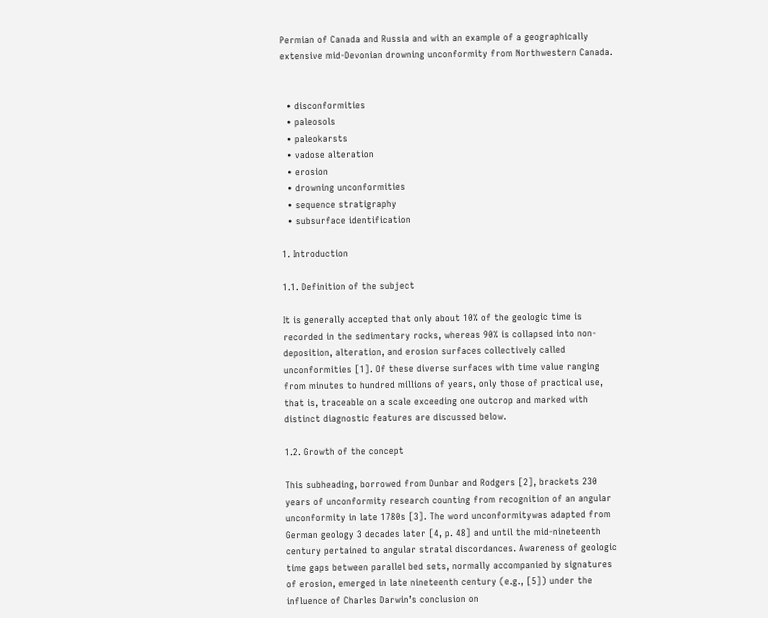Permian of Canada and Russia and with an example of a geographically extensive mid-Devonian drowning unconformity from Northwestern Canada.


  • disconformities
  • paleosols
  • paleokarsts
  • vadose alteration
  • erosion
  • drowning unconformities
  • sequence stratigraphy
  • subsurface identification

1. Introduction

1.1. Definition of the subject

It is generally accepted that only about 10% of the geologic time is recorded in the sedimentary rocks, whereas 90% is collapsed into non-deposition, alteration, and erosion surfaces collectively called unconformities [1]. Of these diverse surfaces with time value ranging from minutes to hundred millions of years, only those of practical use, that is, traceable on a scale exceeding one outcrop and marked with distinct diagnostic features are discussed below.

1.2. Growth of the concept

This subheading, borrowed from Dunbar and Rodgers [2], brackets 230 years of unconformity research counting from recognition of an angular unconformity in late 1780s [3]. The word unconformitywas adapted from German geology 3 decades later [4, p. 48] and until the mid-nineteenth century pertained to angular stratal discordances. Awareness of geologic time gaps between parallel bed sets, normally accompanied by signatures of erosion, emerged in late nineteenth century (e.g., [5]) under the influence of Charles Darwin’s conclusion on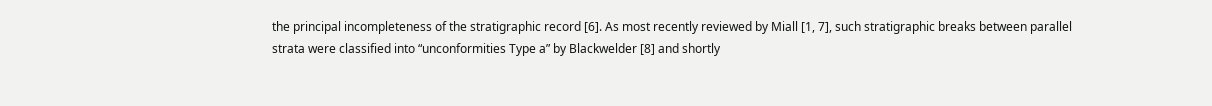the principal incompleteness of the stratigraphic record [6]. As most recently reviewed by Miall [1, 7], such stratigraphic breaks between parallel strata were classified into “unconformities Type a” by Blackwelder [8] and shortly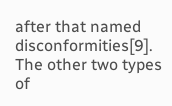after that named disconformities[9]. The other two types of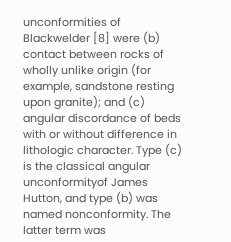unconformities of Blackwelder [8] were (b) contact between rocks of wholly unlike origin (for example, sandstone resting upon granite); and (c) angular discordance of beds with or without difference in lithologic character. Type (c) is the classical angular unconformityof James Hutton, and type (b) was named nonconformity. The latter term was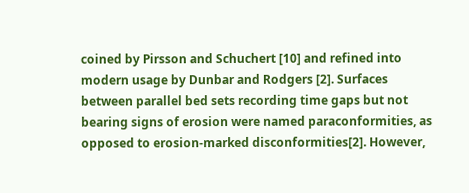coined by Pirsson and Schuchert [10] and refined into modern usage by Dunbar and Rodgers [2]. Surfaces between parallel bed sets recording time gaps but not bearing signs of erosion were named paraconformities, as opposed to erosion-marked disconformities[2]. However,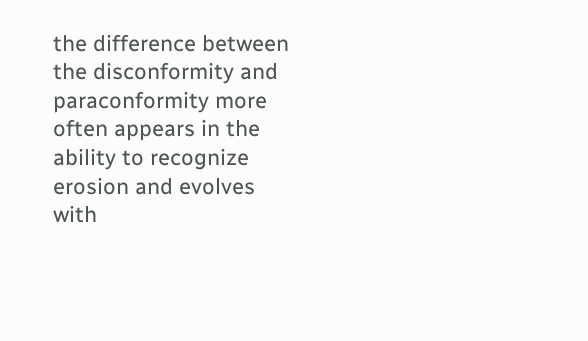the difference between the disconformity and paraconformity more often appears in the ability to recognize erosion and evolves with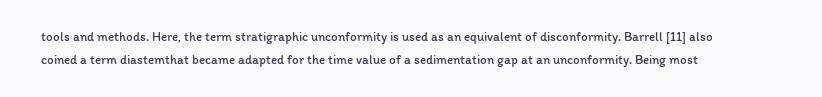tools and methods. Here, the term stratigraphic unconformity is used as an equivalent of disconformity. Barrell [11] also coined a term diastemthat became adapted for the time value of a sedimentation gap at an unconformity. Being most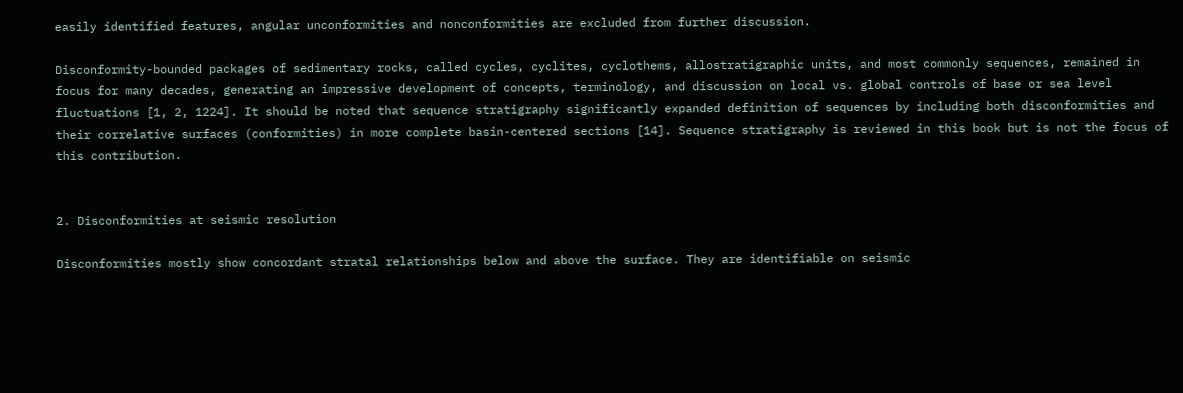easily identified features, angular unconformities and nonconformities are excluded from further discussion.

Disconformity-bounded packages of sedimentary rocks, called cycles, cyclites, cyclothems, allostratigraphic units, and most commonly sequences, remained in focus for many decades, generating an impressive development of concepts, terminology, and discussion on local vs. global controls of base or sea level fluctuations [1, 2, 1224]. It should be noted that sequence stratigraphy significantly expanded definition of sequences by including both disconformities and their correlative surfaces (conformities) in more complete basin-centered sections [14]. Sequence stratigraphy is reviewed in this book but is not the focus of this contribution.


2. Disconformities at seismic resolution

Disconformities mostly show concordant stratal relationships below and above the surface. They are identifiable on seismic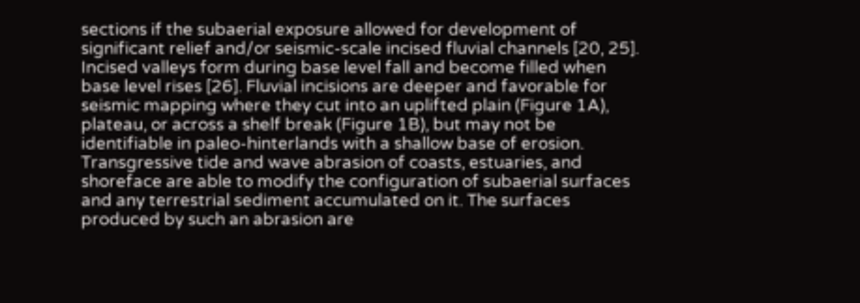sections if the subaerial exposure allowed for development of significant relief and/or seismic-scale incised fluvial channels [20, 25]. Incised valleys form during base level fall and become filled when base level rises [26]. Fluvial incisions are deeper and favorable for seismic mapping where they cut into an uplifted plain (Figure 1A), plateau, or across a shelf break (Figure 1B), but may not be identifiable in paleo-hinterlands with a shallow base of erosion. Transgressive tide and wave abrasion of coasts, estuaries, and shoreface are able to modify the configuration of subaerial surfaces and any terrestrial sediment accumulated on it. The surfaces produced by such an abrasion are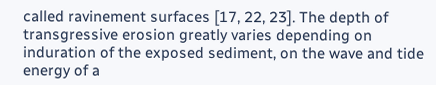called ravinement surfaces [17, 22, 23]. The depth of transgressive erosion greatly varies depending on induration of the exposed sediment, on the wave and tide energy of a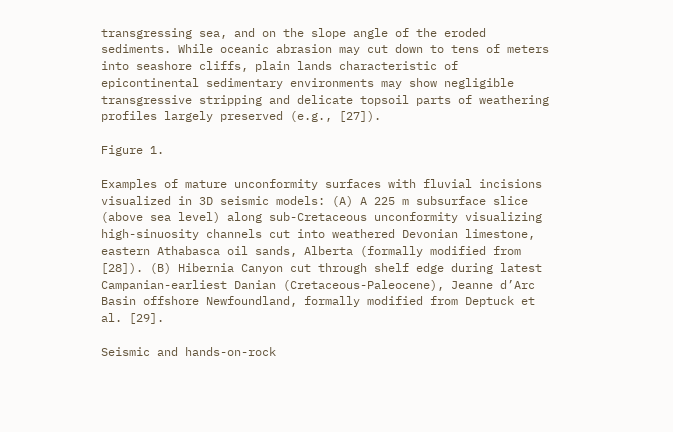transgressing sea, and on the slope angle of the eroded sediments. While oceanic abrasion may cut down to tens of meters into seashore cliffs, plain lands characteristic of epicontinental sedimentary environments may show negligible transgressive stripping and delicate topsoil parts of weathering profiles largely preserved (e.g., [27]).

Figure 1.

Examples of mature unconformity surfaces with fluvial incisions visualized in 3D seismic models: (A) A 225 m subsurface slice (above sea level) along sub-Cretaceous unconformity visualizing high-sinuosity channels cut into weathered Devonian limestone, eastern Athabasca oil sands, Alberta (formally modified from [28]). (B) Hibernia Canyon cut through shelf edge during latest Campanian-earliest Danian (Cretaceous-Paleocene), Jeanne d’Arc Basin offshore Newfoundland, formally modified from Deptuck et al. [29].

Seismic and hands-on-rock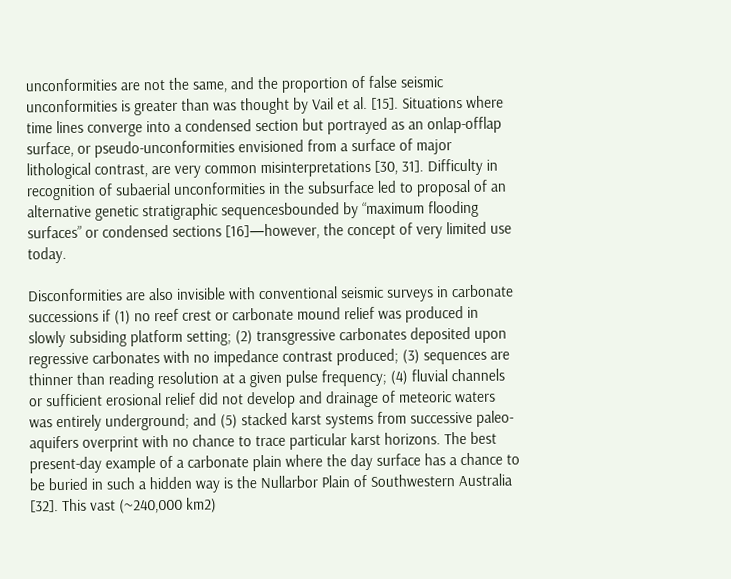unconformities are not the same, and the proportion of false seismic unconformities is greater than was thought by Vail et al. [15]. Situations where time lines converge into a condensed section but portrayed as an onlap-offlap surface, or pseudo-unconformities envisioned from a surface of major lithological contrast, are very common misinterpretations [30, 31]. Difficulty in recognition of subaerial unconformities in the subsurface led to proposal of an alternative genetic stratigraphic sequencesbounded by “maximum flooding surfaces” or condensed sections [16]—however, the concept of very limited use today.

Disconformities are also invisible with conventional seismic surveys in carbonate successions if (1) no reef crest or carbonate mound relief was produced in slowly subsiding platform setting; (2) transgressive carbonates deposited upon regressive carbonates with no impedance contrast produced; (3) sequences are thinner than reading resolution at a given pulse frequency; (4) fluvial channels or sufficient erosional relief did not develop and drainage of meteoric waters was entirely underground; and (5) stacked karst systems from successive paleo-aquifers overprint with no chance to trace particular karst horizons. The best present-day example of a carbonate plain where the day surface has a chance to be buried in such a hidden way is the Nullarbor Plain of Southwestern Australia [32]. This vast (~240,000 km2)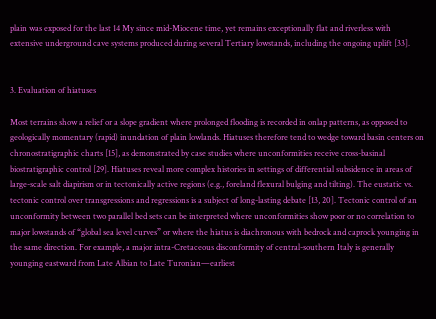plain was exposed for the last 14 My since mid-Miocene time, yet remains exceptionally flat and riverless with extensive underground cave systems produced during several Tertiary lowstands, including the ongoing uplift [33].


3. Evaluation of hiatuses

Most terrains show a relief or a slope gradient where prolonged flooding is recorded in onlap patterns, as opposed to geologically momentary (rapid) inundation of plain lowlands. Hiatuses therefore tend to wedge toward basin centers on chronostratigraphic charts [15], as demonstrated by case studies where unconformities receive cross-basinal biostratigraphic control [29]. Hiatuses reveal more complex histories in settings of differential subsidence in areas of large-scale salt diapirism or in tectonically active regions (e.g., foreland flexural bulging and tilting). The eustatic vs. tectonic control over transgressions and regressions is a subject of long-lasting debate [13, 20]. Tectonic control of an unconformity between two parallel bed sets can be interpreted where unconformities show poor or no correlation to major lowstands of “global sea level curves” or where the hiatus is diachronous with bedrock and caprock younging in the same direction. For example, a major intra-Cretaceous disconformity of central-southern Italy is generally younging eastward from Late Albian to Late Turonian—earliest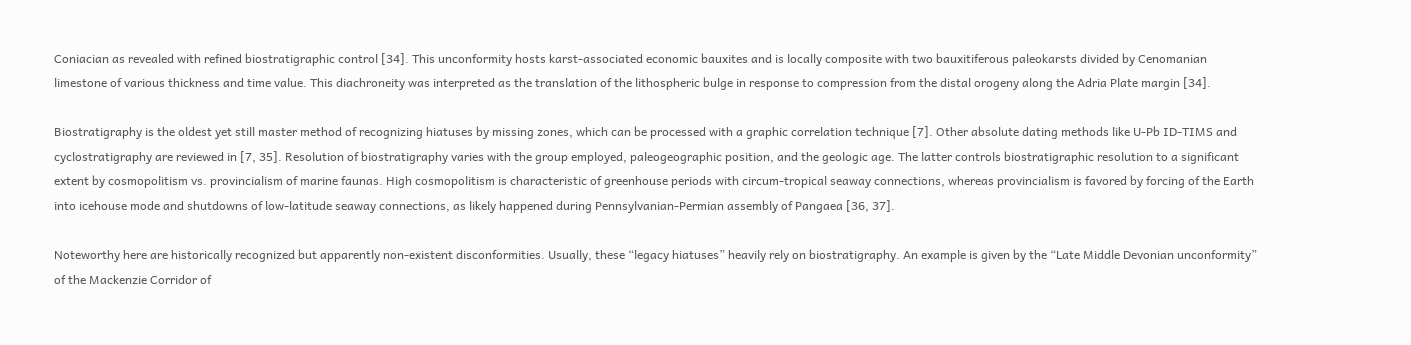Coniacian as revealed with refined biostratigraphic control [34]. This unconformity hosts karst-associated economic bauxites and is locally composite with two bauxitiferous paleokarsts divided by Cenomanian limestone of various thickness and time value. This diachroneity was interpreted as the translation of the lithospheric bulge in response to compression from the distal orogeny along the Adria Plate margin [34].

Biostratigraphy is the oldest yet still master method of recognizing hiatuses by missing zones, which can be processed with a graphic correlation technique [7]. Other absolute dating methods like U-Pb ID-TIMS and cyclostratigraphy are reviewed in [7, 35]. Resolution of biostratigraphy varies with the group employed, paleogeographic position, and the geologic age. The latter controls biostratigraphic resolution to a significant extent by cosmopolitism vs. provincialism of marine faunas. High cosmopolitism is characteristic of greenhouse periods with circum-tropical seaway connections, whereas provincialism is favored by forcing of the Earth into icehouse mode and shutdowns of low-latitude seaway connections, as likely happened during Pennsylvanian-Permian assembly of Pangaea [36, 37].

Noteworthy here are historically recognized but apparently non-existent disconformities. Usually, these “legacy hiatuses” heavily rely on biostratigraphy. An example is given by the “Late Middle Devonian unconformity” of the Mackenzie Corridor of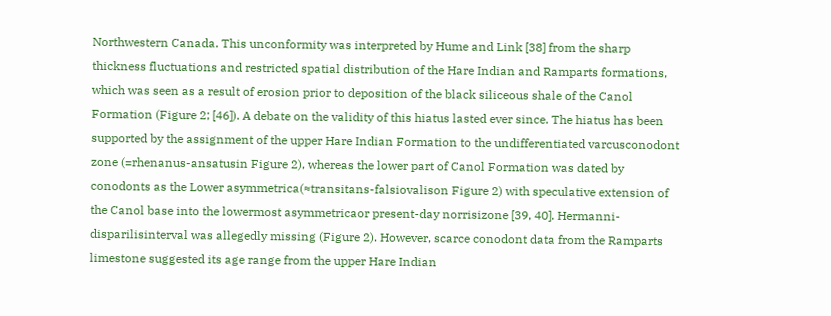Northwestern Canada. This unconformity was interpreted by Hume and Link [38] from the sharp thickness fluctuations and restricted spatial distribution of the Hare Indian and Ramparts formations, which was seen as a result of erosion prior to deposition of the black siliceous shale of the Canol Formation (Figure 2; [46]). A debate on the validity of this hiatus lasted ever since. The hiatus has been supported by the assignment of the upper Hare Indian Formation to the undifferentiated varcusconodont zone (=rhenanus-ansatusin Figure 2), whereas the lower part of Canol Formation was dated by conodonts as the Lower asymmetrica(≈transitans-falsiovalison Figure 2) with speculative extension of the Canol base into the lowermost asymmetricaor present-day norrisizone [39, 40]. Hermanni-disparilisinterval was allegedly missing (Figure 2). However, scarce conodont data from the Ramparts limestone suggested its age range from the upper Hare Indian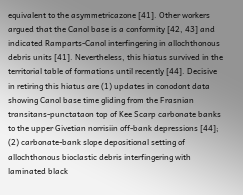equivalent to the asymmetricazone [41]. Other workers argued that the Canol base is a conformity [42, 43] and indicated Ramparts-Canol interfingering in allochthonous debris units [41]. Nevertheless, this hiatus survived in the territorial table of formations until recently [44]. Decisive in retiring this hiatus are (1) updates in conodont data showing Canol base time gliding from the Frasnian transitans-punctataon top of Kee Scarp carbonate banks to the upper Givetian norrisiin off-bank depressions [44]; (2) carbonate-bank slope depositional setting of allochthonous bioclastic debris interfingering with laminated black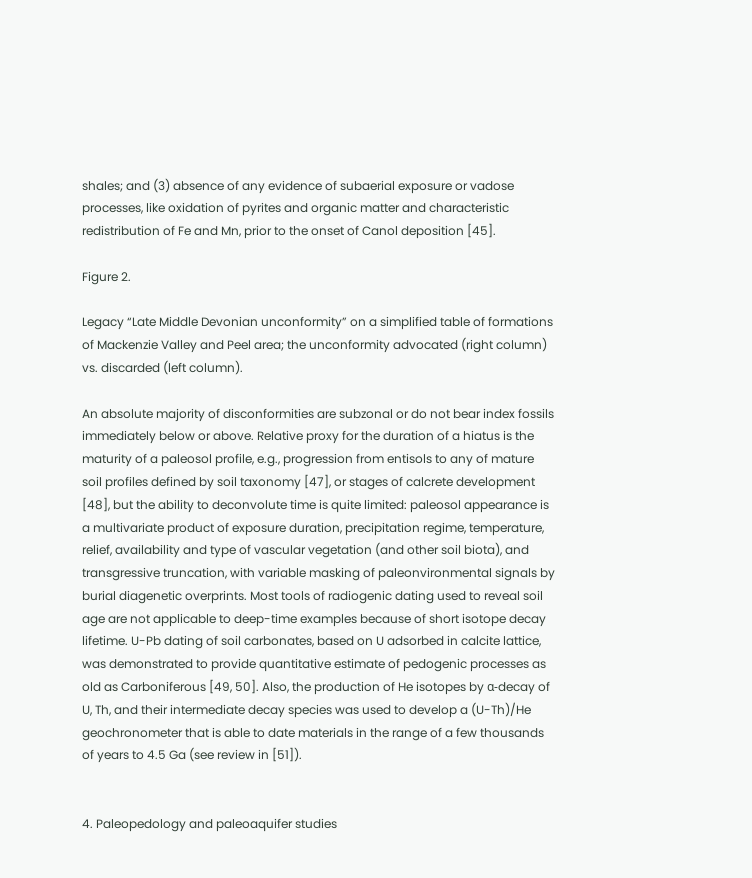shales; and (3) absence of any evidence of subaerial exposure or vadose processes, like oxidation of pyrites and organic matter and characteristic redistribution of Fe and Mn, prior to the onset of Canol deposition [45].

Figure 2.

Legacy “Late Middle Devonian unconformity” on a simplified table of formations of Mackenzie Valley and Peel area; the unconformity advocated (right column) vs. discarded (left column).

An absolute majority of disconformities are subzonal or do not bear index fossils immediately below or above. Relative proxy for the duration of a hiatus is the maturity of a paleosol profile, e.g., progression from entisols to any of mature soil profiles defined by soil taxonomy [47], or stages of calcrete development [48], but the ability to deconvolute time is quite limited: paleosol appearance is a multivariate product of exposure duration, precipitation regime, temperature, relief, availability and type of vascular vegetation (and other soil biota), and transgressive truncation, with variable masking of paleonvironmental signals by burial diagenetic overprints. Most tools of radiogenic dating used to reveal soil age are not applicable to deep-time examples because of short isotope decay lifetime. U-Pb dating of soil carbonates, based on U adsorbed in calcite lattice, was demonstrated to provide quantitative estimate of pedogenic processes as old as Carboniferous [49, 50]. Also, the production of He isotopes by α-decay of U, Th, and their intermediate decay species was used to develop a (U-Th)/He geochronometer that is able to date materials in the range of a few thousands of years to 4.5 Ga (see review in [51]).


4. Paleopedology and paleoaquifer studies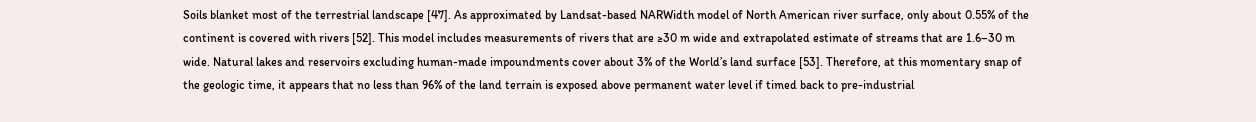Soils blanket most of the terrestrial landscape [47]. As approximated by Landsat-based NARWidth model of North American river surface, only about 0.55% of the continent is covered with rivers [52]. This model includes measurements of rivers that are ≥30 m wide and extrapolated estimate of streams that are 1.6–30 m wide. Natural lakes and reservoirs excluding human-made impoundments cover about 3% of the World’s land surface [53]. Therefore, at this momentary snap of the geologic time, it appears that no less than 96% of the land terrain is exposed above permanent water level if timed back to pre-industrial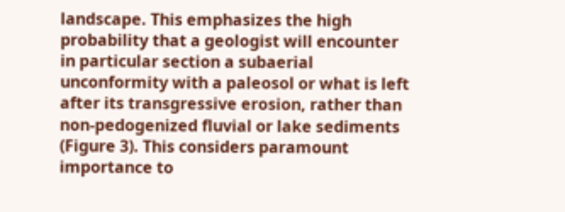landscape. This emphasizes the high probability that a geologist will encounter in particular section a subaerial unconformity with a paleosol or what is left after its transgressive erosion, rather than non-pedogenized fluvial or lake sediments (Figure 3). This considers paramount importance to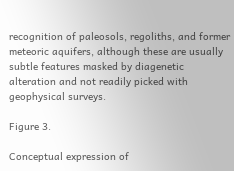recognition of paleosols, regoliths, and former meteoric aquifers, although these are usually subtle features masked by diagenetic alteration and not readily picked with geophysical surveys.

Figure 3.

Conceptual expression of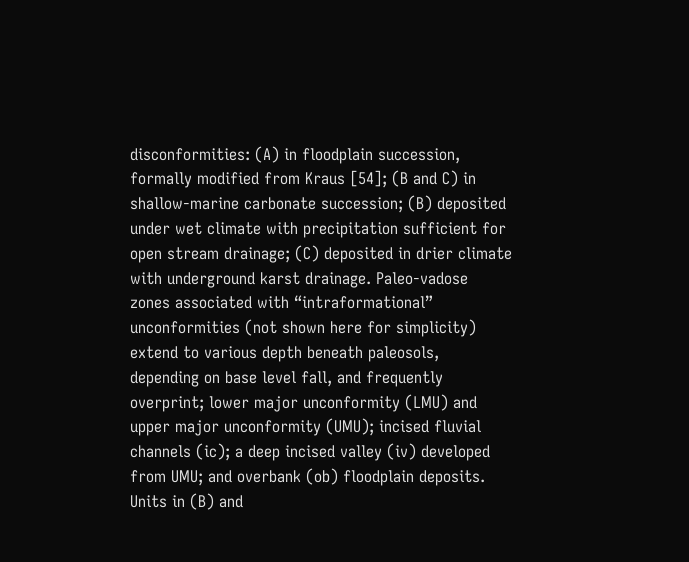disconformities: (A) in floodplain succession, formally modified from Kraus [54]; (B and C) in shallow-marine carbonate succession; (B) deposited under wet climate with precipitation sufficient for open stream drainage; (C) deposited in drier climate with underground karst drainage. Paleo-vadose zones associated with “intraformational” unconformities (not shown here for simplicity) extend to various depth beneath paleosols, depending on base level fall, and frequently overprint; lower major unconformity (LMU) and upper major unconformity (UMU); incised fluvial channels (ic); a deep incised valley (iv) developed from UMU; and overbank (ob) floodplain deposits. Units in (B) and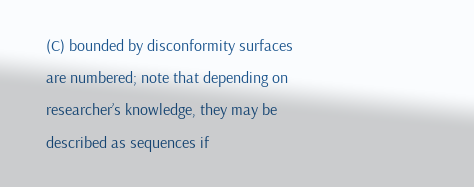(C) bounded by disconformity surfaces are numbered; note that depending on researcher’s knowledge, they may be described as sequences if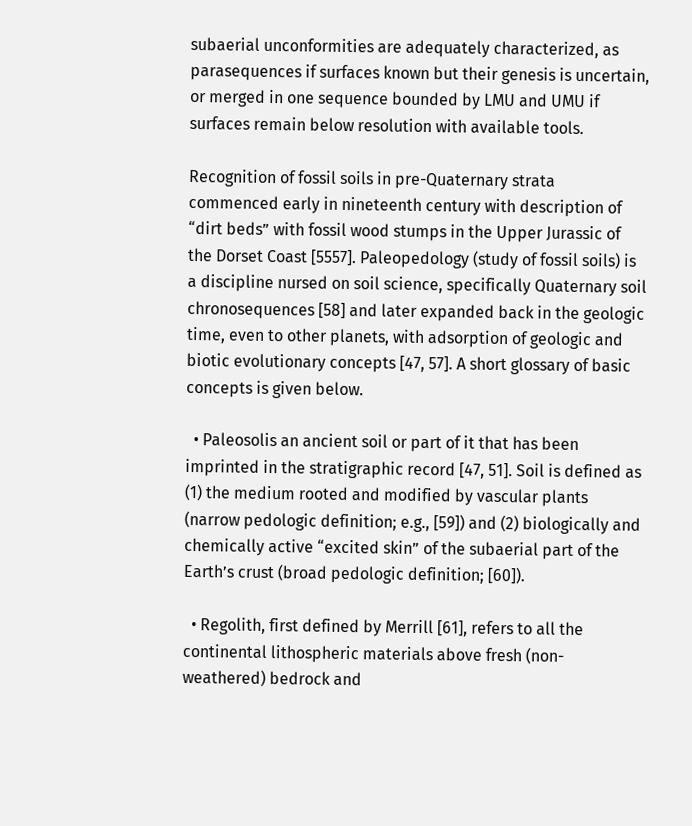subaerial unconformities are adequately characterized, as parasequences if surfaces known but their genesis is uncertain, or merged in one sequence bounded by LMU and UMU if surfaces remain below resolution with available tools.

Recognition of fossil soils in pre-Quaternary strata commenced early in nineteenth century with description of “dirt beds” with fossil wood stumps in the Upper Jurassic of the Dorset Coast [5557]. Paleopedology (study of fossil soils) is a discipline nursed on soil science, specifically Quaternary soil chronosequences [58] and later expanded back in the geologic time, even to other planets, with adsorption of geologic and biotic evolutionary concepts [47, 57]. A short glossary of basic concepts is given below.

  • Paleosolis an ancient soil or part of it that has been imprinted in the stratigraphic record [47, 51]. Soil is defined as (1) the medium rooted and modified by vascular plants (narrow pedologic definition; e.g., [59]) and (2) biologically and chemically active “excited skin” of the subaerial part of the Earth’s crust (broad pedologic definition; [60]).

  • Regolith, first defined by Merrill [61], refers to all the continental lithospheric materials above fresh (non-weathered) bedrock and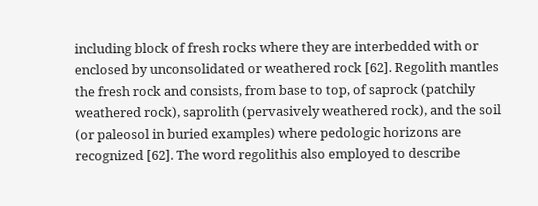including block of fresh rocks where they are interbedded with or enclosed by unconsolidated or weathered rock [62]. Regolith mantles the fresh rock and consists, from base to top, of saprock (patchily weathered rock), saprolith (pervasively weathered rock), and the soil (or paleosol in buried examples) where pedologic horizons are recognized [62]. The word regolithis also employed to describe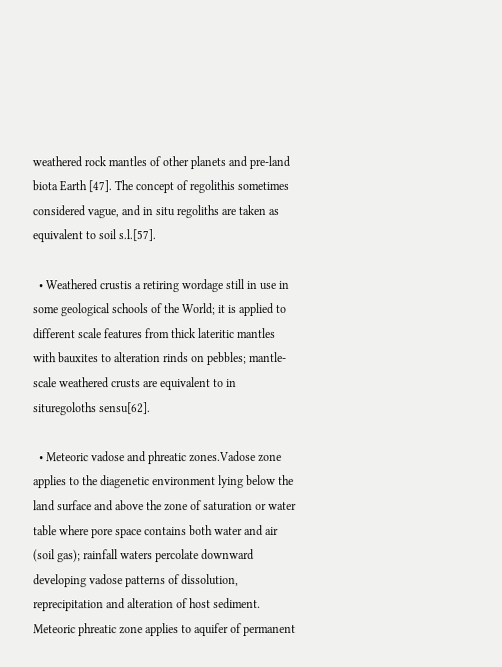weathered rock mantles of other planets and pre-land biota Earth [47]. The concept of regolithis sometimes considered vague, and in situ regoliths are taken as equivalent to soil s.l.[57].

  • Weathered crustis a retiring wordage still in use in some geological schools of the World; it is applied to different scale features from thick lateritic mantles with bauxites to alteration rinds on pebbles; mantle-scale weathered crusts are equivalent to in situregoloths sensu[62].

  • Meteoric vadose and phreatic zones.Vadose zone applies to the diagenetic environment lying below the land surface and above the zone of saturation or water table where pore space contains both water and air (soil gas); rainfall waters percolate downward developing vadose patterns of dissolution, reprecipitation and alteration of host sediment. Meteoric phreatic zone applies to aquifer of permanent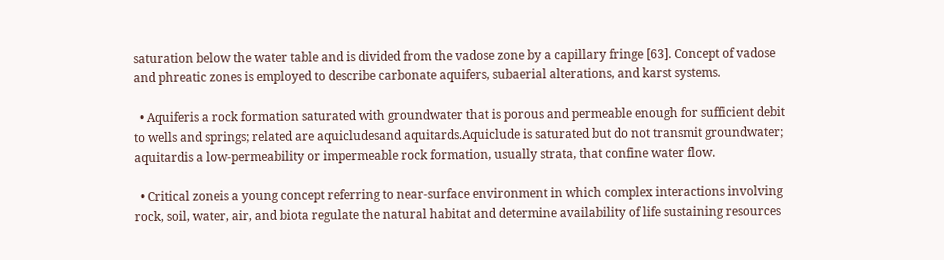saturation below the water table and is divided from the vadose zone by a capillary fringe [63]. Concept of vadose and phreatic zones is employed to describe carbonate aquifers, subaerial alterations, and karst systems.

  • Aquiferis a rock formation saturated with groundwater that is porous and permeable enough for sufficient debit to wells and springs; related are aquicludesand aquitards.Aquiclude is saturated but do not transmit groundwater; aquitardis a low-permeability or impermeable rock formation, usually strata, that confine water flow.

  • Critical zoneis a young concept referring to near-surface environment in which complex interactions involving rock, soil, water, air, and biota regulate the natural habitat and determine availability of life sustaining resources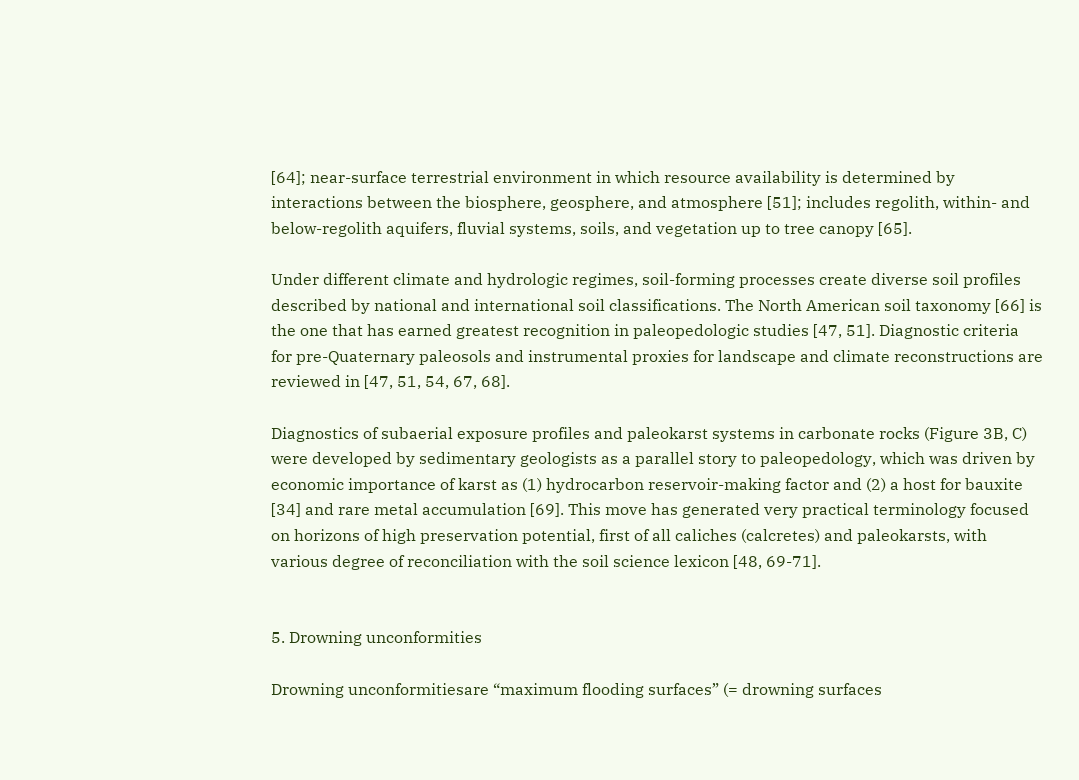[64]; near-surface terrestrial environment in which resource availability is determined by interactions between the biosphere, geosphere, and atmosphere [51]; includes regolith, within- and below-regolith aquifers, fluvial systems, soils, and vegetation up to tree canopy [65].

Under different climate and hydrologic regimes, soil-forming processes create diverse soil profiles described by national and international soil classifications. The North American soil taxonomy [66] is the one that has earned greatest recognition in paleopedologic studies [47, 51]. Diagnostic criteria for pre-Quaternary paleosols and instrumental proxies for landscape and climate reconstructions are reviewed in [47, 51, 54, 67, 68].

Diagnostics of subaerial exposure profiles and paleokarst systems in carbonate rocks (Figure 3B, C) were developed by sedimentary geologists as a parallel story to paleopedology, which was driven by economic importance of karst as (1) hydrocarbon reservoir-making factor and (2) a host for bauxite [34] and rare metal accumulation [69]. This move has generated very practical terminology focused on horizons of high preservation potential, first of all caliches (calcretes) and paleokarsts, with various degree of reconciliation with the soil science lexicon [48, 69-71].


5. Drowning unconformities

Drowning unconformitiesare “maximum flooding surfaces” (= drowning surfaces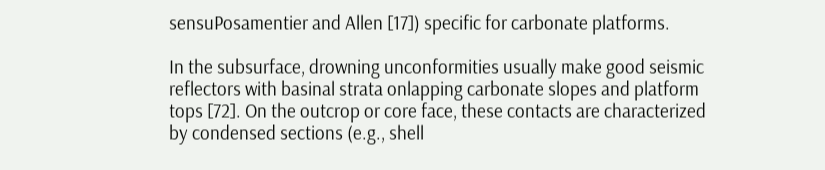sensuPosamentier and Allen [17]) specific for carbonate platforms.

In the subsurface, drowning unconformities usually make good seismic reflectors with basinal strata onlapping carbonate slopes and platform tops [72]. On the outcrop or core face, these contacts are characterized by condensed sections (e.g., shell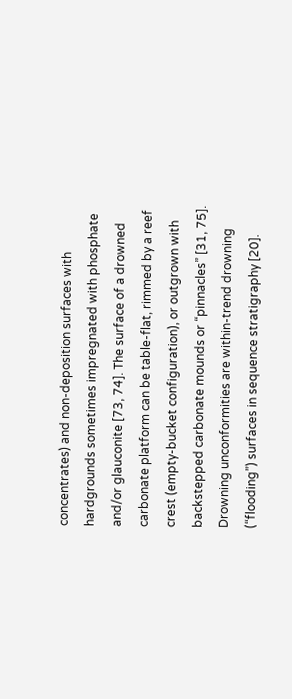concentrates) and non-deposition surfaces with hardgrounds sometimes impregnated with phosphate and/or glauconite [73, 74]. The surface of a drowned carbonate platform can be table-flat, rimmed by a reef crest (empty-bucket configuration), or outgrown with backstepped carbonate mounds or “pinnacles” [31, 75]. Drowning unconformities are within-trend drowning (“flooding”) surfaces in sequence stratigraphy [20].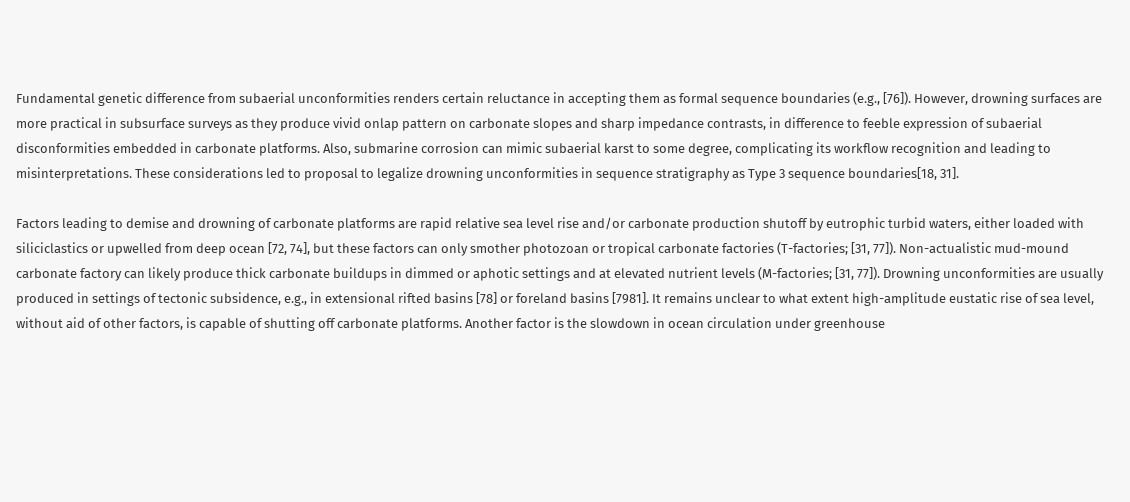Fundamental genetic difference from subaerial unconformities renders certain reluctance in accepting them as formal sequence boundaries (e.g., [76]). However, drowning surfaces are more practical in subsurface surveys as they produce vivid onlap pattern on carbonate slopes and sharp impedance contrasts, in difference to feeble expression of subaerial disconformities embedded in carbonate platforms. Also, submarine corrosion can mimic subaerial karst to some degree, complicating its workflow recognition and leading to misinterpretations. These considerations led to proposal to legalize drowning unconformities in sequence stratigraphy as Type 3 sequence boundaries[18, 31].

Factors leading to demise and drowning of carbonate platforms are rapid relative sea level rise and/or carbonate production shutoff by eutrophic turbid waters, either loaded with siliciclastics or upwelled from deep ocean [72, 74], but these factors can only smother photozoan or tropical carbonate factories (T-factories; [31, 77]). Non-actualistic mud-mound carbonate factory can likely produce thick carbonate buildups in dimmed or aphotic settings and at elevated nutrient levels (M-factories; [31, 77]). Drowning unconformities are usually produced in settings of tectonic subsidence, e.g., in extensional rifted basins [78] or foreland basins [7981]. It remains unclear to what extent high-amplitude eustatic rise of sea level, without aid of other factors, is capable of shutting off carbonate platforms. Another factor is the slowdown in ocean circulation under greenhouse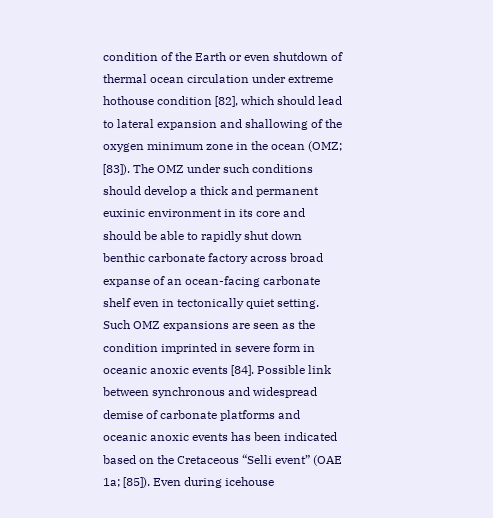condition of the Earth or even shutdown of thermal ocean circulation under extreme hothouse condition [82], which should lead to lateral expansion and shallowing of the oxygen minimum zone in the ocean (OMZ; [83]). The OMZ under such conditions should develop a thick and permanent euxinic environment in its core and should be able to rapidly shut down benthic carbonate factory across broad expanse of an ocean-facing carbonate shelf even in tectonically quiet setting. Such OMZ expansions are seen as the condition imprinted in severe form in oceanic anoxic events [84]. Possible link between synchronous and widespread demise of carbonate platforms and oceanic anoxic events has been indicated based on the Cretaceous “Selli event” (OAE 1a; [85]). Even during icehouse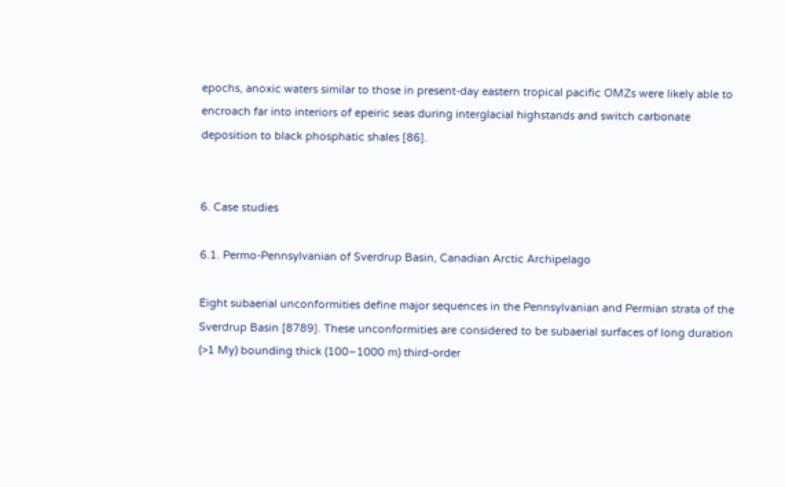epochs, anoxic waters similar to those in present-day eastern tropical pacific OMZs were likely able to encroach far into interiors of epeiric seas during interglacial highstands and switch carbonate deposition to black phosphatic shales [86].


6. Case studies

6.1. Permo-Pennsylvanian of Sverdrup Basin, Canadian Arctic Archipelago

Eight subaerial unconformities define major sequences in the Pennsylvanian and Permian strata of the Sverdrup Basin [8789]. These unconformities are considered to be subaerial surfaces of long duration (>1 My) bounding thick (100–1000 m) third-order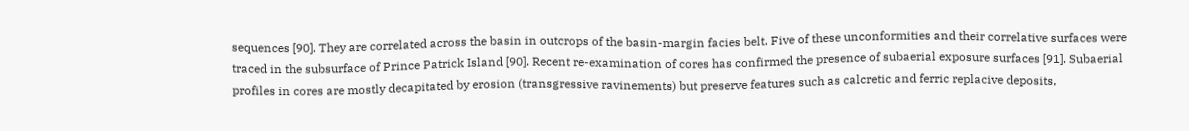sequences [90]. They are correlated across the basin in outcrops of the basin-margin facies belt. Five of these unconformities and their correlative surfaces were traced in the subsurface of Prince Patrick Island [90]. Recent re-examination of cores has confirmed the presence of subaerial exposure surfaces [91]. Subaerial profiles in cores are mostly decapitated by erosion (transgressive ravinements) but preserve features such as calcretic and ferric replacive deposits,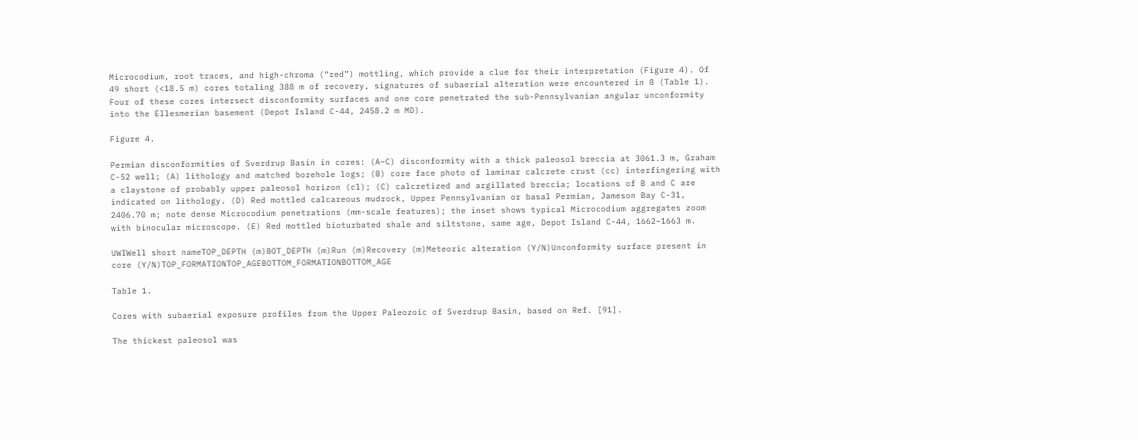Microcodium, root traces, and high-chroma (“red”) mottling, which provide a clue for their interpretation (Figure 4). Of 49 short (<18.5 m) cores totaling 388 m of recovery, signatures of subaerial alteration were encountered in 8 (Table 1). Four of these cores intersect disconformity surfaces and one core penetrated the sub-Pennsylvanian angular unconformity into the Ellesmerian basement (Depot Island C-44, 2458.2 m MD).

Figure 4.

Permian disconformities of Sverdrup Basin in cores: (A–C) disconformity with a thick paleosol breccia at 3061.3 m, Graham C-52 well; (A) lithology and matched borehole logs; (B) core face photo of laminar calcrete crust (cc) interfingering with a claystone of probably upper paleosol horizon (cl); (C) calcretized and argillated breccia; locations of B and C are indicated on lithology. (D) Red mottled calcareous mudrock, Upper Pennsylvanian or basal Permian, Jameson Bay C-31, 2406.70 m; note dense Microcodium penetrations (mm-scale features); the inset shows typical Microcodium aggregates zoom with binocular microscope. (E) Red mottled bioturbated shale and siltstone, same age, Depot Island C-44, 1662–1663 m.

UWIWell short nameTOP_DEPTH (m)BOT_DEPTH (m)Run (m)Recovery (m)Meteoric alteration (Y/N)Unconformity surface present in core (Y/N)TOP_FORMATIONTOP_AGEBOTTOM_FORMATIONBOTTOM_AGE

Table 1.

Cores with subaerial exposure profiles from the Upper Paleozoic of Sverdrup Basin, based on Ref. [91].

The thickest paleosol was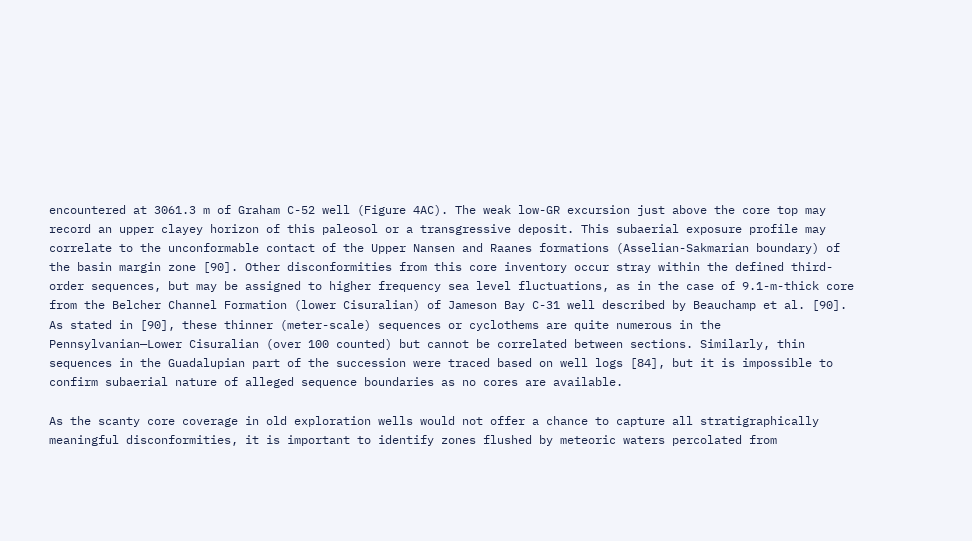encountered at 3061.3 m of Graham C-52 well (Figure 4AC). The weak low-GR excursion just above the core top may record an upper clayey horizon of this paleosol or a transgressive deposit. This subaerial exposure profile may correlate to the unconformable contact of the Upper Nansen and Raanes formations (Asselian-Sakmarian boundary) of the basin margin zone [90]. Other disconformities from this core inventory occur stray within the defined third-order sequences, but may be assigned to higher frequency sea level fluctuations, as in the case of 9.1-m-thick core from the Belcher Channel Formation (lower Cisuralian) of Jameson Bay C-31 well described by Beauchamp et al. [90]. As stated in [90], these thinner (meter-scale) sequences or cyclothems are quite numerous in the Pennsylvanian—Lower Cisuralian (over 100 counted) but cannot be correlated between sections. Similarly, thin sequences in the Guadalupian part of the succession were traced based on well logs [84], but it is impossible to confirm subaerial nature of alleged sequence boundaries as no cores are available.

As the scanty core coverage in old exploration wells would not offer a chance to capture all stratigraphically meaningful disconformities, it is important to identify zones flushed by meteoric waters percolated from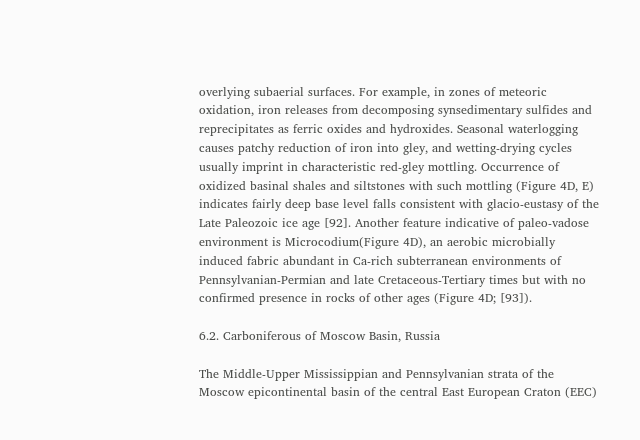overlying subaerial surfaces. For example, in zones of meteoric oxidation, iron releases from decomposing synsedimentary sulfides and reprecipitates as ferric oxides and hydroxides. Seasonal waterlogging causes patchy reduction of iron into gley, and wetting-drying cycles usually imprint in characteristic red-gley mottling. Occurrence of oxidized basinal shales and siltstones with such mottling (Figure 4D, E) indicates fairly deep base level falls consistent with glacio-eustasy of the Late Paleozoic ice age [92]. Another feature indicative of paleo-vadose environment is Microcodium(Figure 4D), an aerobic microbially induced fabric abundant in Ca-rich subterranean environments of Pennsylvanian-Permian and late Cretaceous-Tertiary times but with no confirmed presence in rocks of other ages (Figure 4D; [93]).

6.2. Carboniferous of Moscow Basin, Russia

The Middle-Upper Mississippian and Pennsylvanian strata of the Moscow epicontinental basin of the central East European Craton (EEC)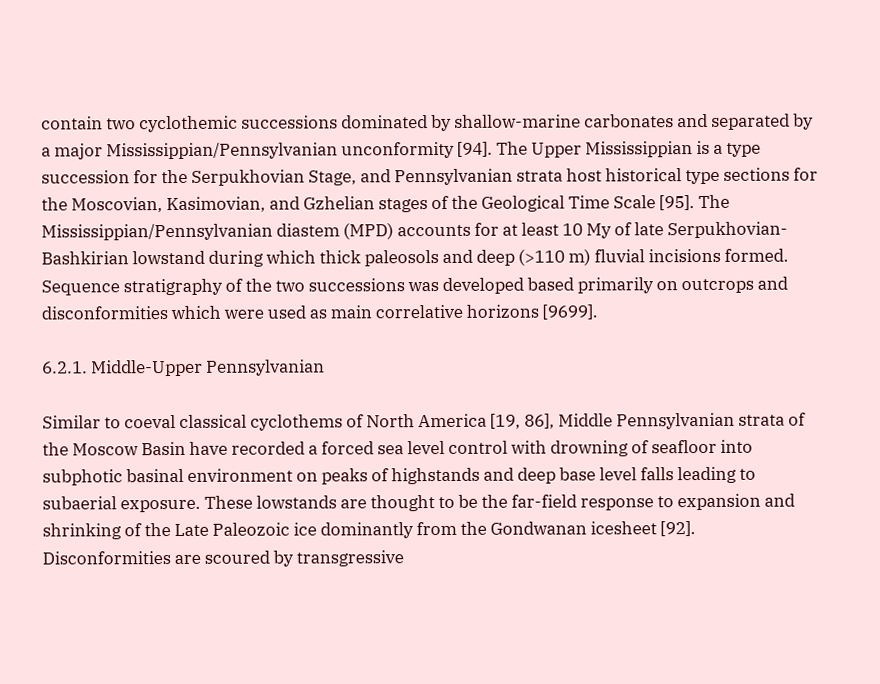contain two cyclothemic successions dominated by shallow-marine carbonates and separated by a major Mississippian/Pennsylvanian unconformity [94]. The Upper Mississippian is a type succession for the Serpukhovian Stage, and Pennsylvanian strata host historical type sections for the Moscovian, Kasimovian, and Gzhelian stages of the Geological Time Scale [95]. The Mississippian/Pennsylvanian diastem (MPD) accounts for at least 10 My of late Serpukhovian-Bashkirian lowstand during which thick paleosols and deep (>110 m) fluvial incisions formed. Sequence stratigraphy of the two successions was developed based primarily on outcrops and disconformities which were used as main correlative horizons [9699].

6.2.1. Middle-Upper Pennsylvanian

Similar to coeval classical cyclothems of North America [19, 86], Middle Pennsylvanian strata of the Moscow Basin have recorded a forced sea level control with drowning of seafloor into subphotic basinal environment on peaks of highstands and deep base level falls leading to subaerial exposure. These lowstands are thought to be the far-field response to expansion and shrinking of the Late Paleozoic ice dominantly from the Gondwanan icesheet [92]. Disconformities are scoured by transgressive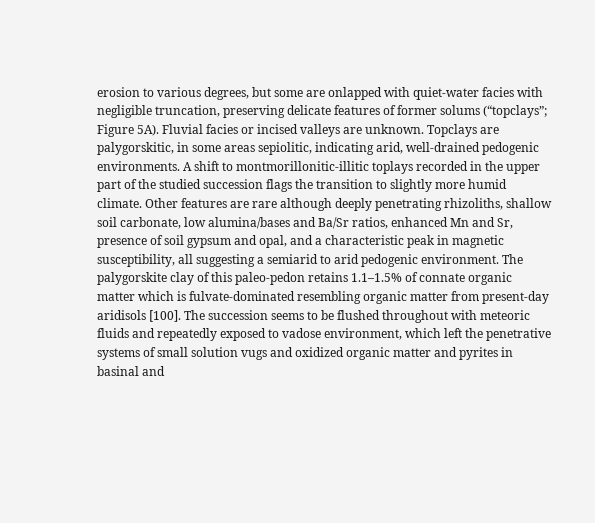erosion to various degrees, but some are onlapped with quiet-water facies with negligible truncation, preserving delicate features of former solums (“topclays”; Figure 5A). Fluvial facies or incised valleys are unknown. Topclays are palygorskitic, in some areas sepiolitic, indicating arid, well-drained pedogenic environments. A shift to montmorillonitic-illitic toplays recorded in the upper part of the studied succession flags the transition to slightly more humid climate. Other features are rare although deeply penetrating rhizoliths, shallow soil carbonate, low alumina/bases and Ba/Sr ratios, enhanced Mn and Sr, presence of soil gypsum and opal, and a characteristic peak in magnetic susceptibility, all suggesting a semiarid to arid pedogenic environment. The palygorskite clay of this paleo-pedon retains 1.1–1.5% of connate organic matter which is fulvate-dominated resembling organic matter from present-day aridisols [100]. The succession seems to be flushed throughout with meteoric fluids and repeatedly exposed to vadose environment, which left the penetrative systems of small solution vugs and oxidized organic matter and pyrites in basinal and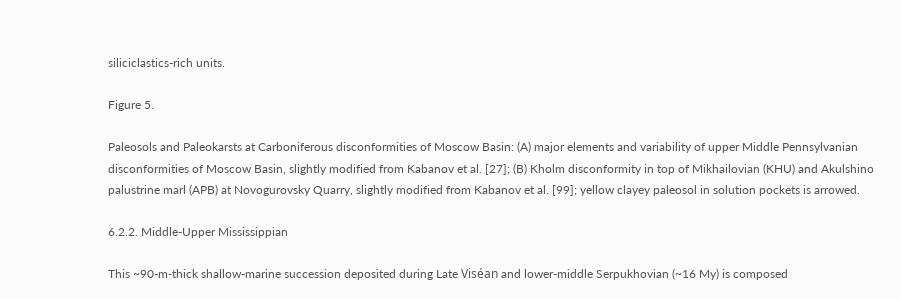siliciclastics-rich units.

Figure 5.

Paleosols and Paleokarsts at Carboniferous disconformities of Moscow Basin: (A) major elements and variability of upper Middle Pennsylvanian disconformities of Moscow Basin, slightly modified from Kabanov et al. [27]; (B) Kholm disconformity in top of Mikhailovian (KHU) and Akulshino palustrine marl (APB) at Novogurovsky Quarry, slightly modified from Kabanov et al. [99]; yellow clayey paleosol in solution pockets is arrowed.

6.2.2. Middle-Upper Mississippian

This ~90-m-thick shallow-marine succession deposited during Late Viséan and lower-middle Serpukhovian (~16 My) is composed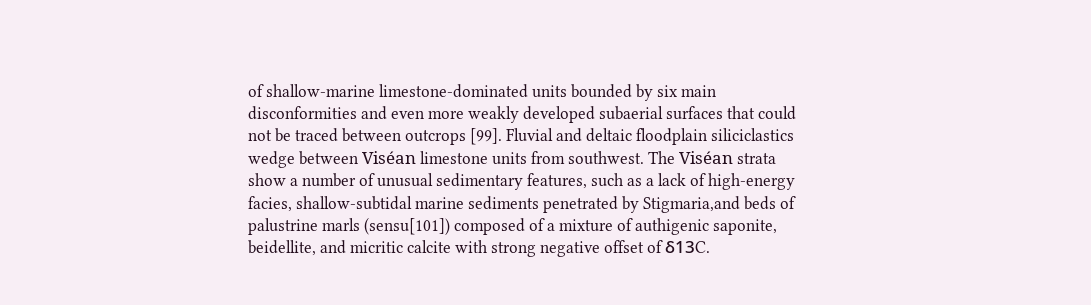of shallow-marine limestone-dominated units bounded by six main disconformities and even more weakly developed subaerial surfaces that could not be traced between outcrops [99]. Fluvial and deltaic floodplain siliciclastics wedge between Viséan limestone units from southwest. The Viséan strata show a number of unusual sedimentary features, such as a lack of high-energy facies, shallow-subtidal marine sediments penetrated by Stigmaria,and beds of palustrine marls (sensu[101]) composed of a mixture of authigenic saponite, beidellite, and micritic calcite with strong negative offset of δ13C.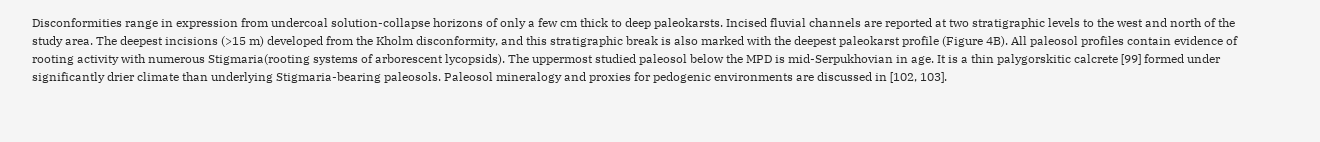Disconformities range in expression from undercoal solution-collapse horizons of only a few cm thick to deep paleokarsts. Incised fluvial channels are reported at two stratigraphic levels to the west and north of the study area. The deepest incisions (>15 m) developed from the Kholm disconformity, and this stratigraphic break is also marked with the deepest paleokarst profile (Figure 4B). All paleosol profiles contain evidence of rooting activity with numerous Stigmaria(rooting systems of arborescent lycopsids). The uppermost studied paleosol below the MPD is mid-Serpukhovian in age. It is a thin palygorskitic calcrete [99] formed under significantly drier climate than underlying Stigmaria-bearing paleosols. Paleosol mineralogy and proxies for pedogenic environments are discussed in [102, 103].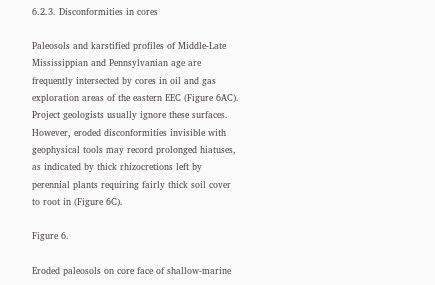6.2.3. Disconformities in cores

Paleosols and karstified profiles of Middle-Late Mississippian and Pennsylvanian age are frequently intersected by cores in oil and gas exploration areas of the eastern EEC (Figure 6AC). Project geologists usually ignore these surfaces. However, eroded disconformities invisible with geophysical tools may record prolonged hiatuses, as indicated by thick rhizocretions left by perennial plants requiring fairly thick soil cover to root in (Figure 6C).

Figure 6.

Eroded paleosols on core face of shallow-marine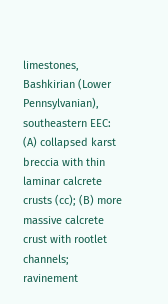limestones, Bashkirian (Lower Pennsylvanian), southeastern EEC: (A) collapsed karst breccia with thin laminar calcrete crusts (cc); (B) more massive calcrete crust with rootlet channels; ravinement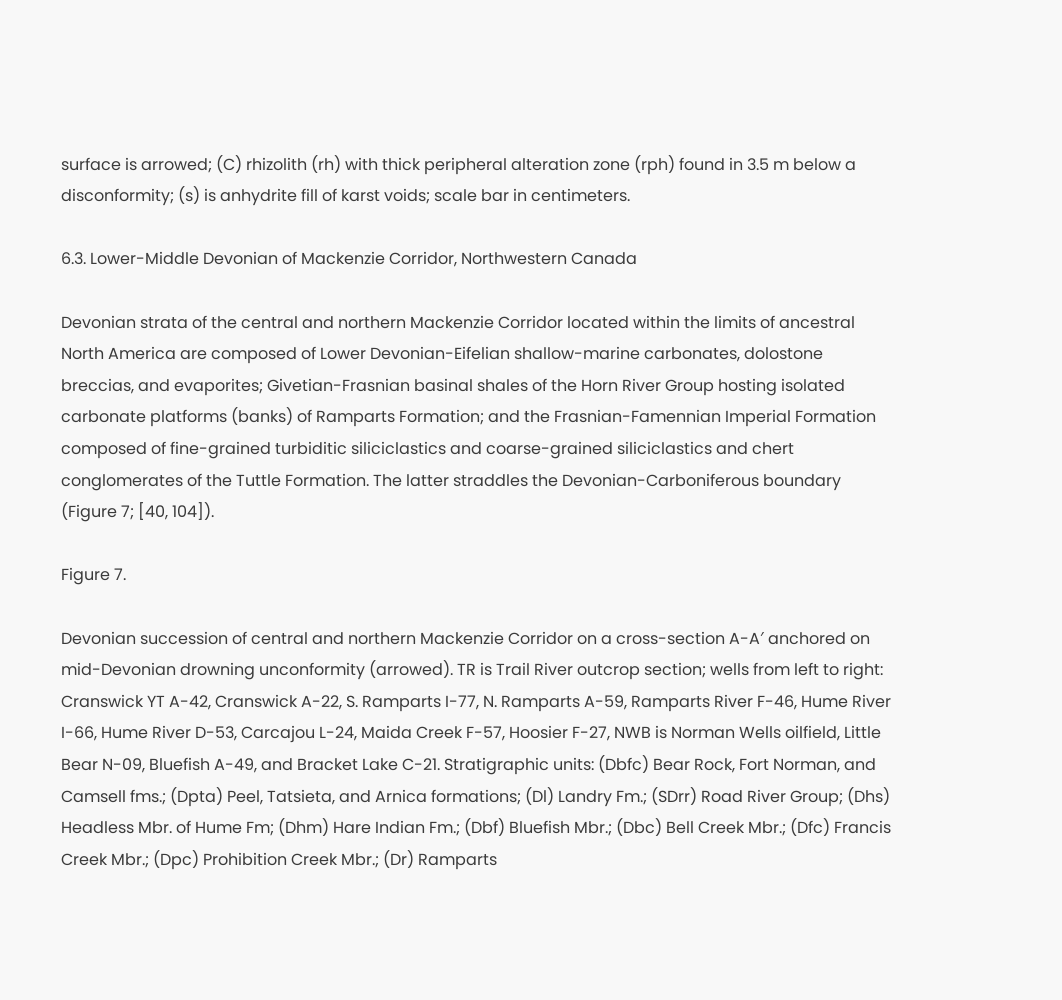surface is arrowed; (C) rhizolith (rh) with thick peripheral alteration zone (rph) found in 3.5 m below a disconformity; (s) is anhydrite fill of karst voids; scale bar in centimeters.

6.3. Lower-Middle Devonian of Mackenzie Corridor, Northwestern Canada

Devonian strata of the central and northern Mackenzie Corridor located within the limits of ancestral North America are composed of Lower Devonian-Eifelian shallow-marine carbonates, dolostone breccias, and evaporites; Givetian-Frasnian basinal shales of the Horn River Group hosting isolated carbonate platforms (banks) of Ramparts Formation; and the Frasnian-Famennian Imperial Formation composed of fine-grained turbiditic siliciclastics and coarse-grained siliciclastics and chert conglomerates of the Tuttle Formation. The latter straddles the Devonian-Carboniferous boundary (Figure 7; [40, 104]).

Figure 7.

Devonian succession of central and northern Mackenzie Corridor on a cross-section A-A′ anchored on mid-Devonian drowning unconformity (arrowed). TR is Trail River outcrop section; wells from left to right: Cranswick YT A-42, Cranswick A-22, S. Ramparts I-77, N. Ramparts A-59, Ramparts River F-46, Hume River I-66, Hume River D-53, Carcajou L-24, Maida Creek F-57, Hoosier F-27, NWB is Norman Wells oilfield, Little Bear N-09, Bluefish A-49, and Bracket Lake C-21. Stratigraphic units: (Dbfc) Bear Rock, Fort Norman, and Camsell fms.; (Dpta) Peel, Tatsieta, and Arnica formations; (Dl) Landry Fm.; (SDrr) Road River Group; (Dhs) Headless Mbr. of Hume Fm; (Dhm) Hare Indian Fm.; (Dbf) Bluefish Mbr.; (Dbc) Bell Creek Mbr.; (Dfc) Francis Creek Mbr.; (Dpc) Prohibition Creek Mbr.; (Dr) Ramparts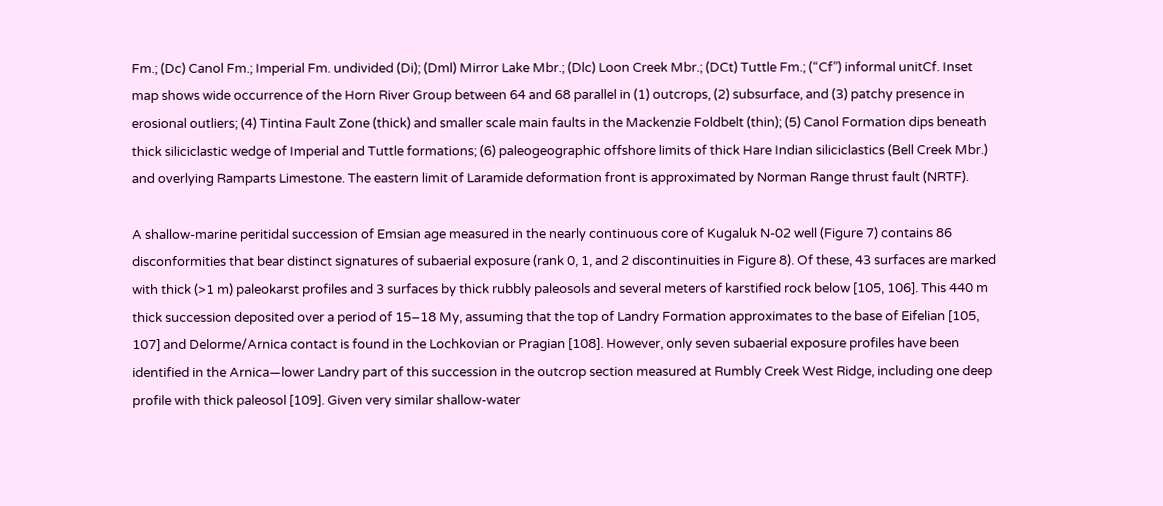Fm.; (Dc) Canol Fm.; Imperial Fm. undivided (Di); (Dml) Mirror Lake Mbr.; (Dlc) Loon Creek Mbr.; (DCt) Tuttle Fm.; (“Cf”) informal unitCf. Inset map shows wide occurrence of the Horn River Group between 64 and 68 parallel in (1) outcrops, (2) subsurface, and (3) patchy presence in erosional outliers; (4) Tintina Fault Zone (thick) and smaller scale main faults in the Mackenzie Foldbelt (thin); (5) Canol Formation dips beneath thick siliciclastic wedge of Imperial and Tuttle formations; (6) paleogeographic offshore limits of thick Hare Indian siliciclastics (Bell Creek Mbr.) and overlying Ramparts Limestone. The eastern limit of Laramide deformation front is approximated by Norman Range thrust fault (NRTF).

A shallow-marine peritidal succession of Emsian age measured in the nearly continuous core of Kugaluk N-02 well (Figure 7) contains 86 disconformities that bear distinct signatures of subaerial exposure (rank 0, 1, and 2 discontinuities in Figure 8). Of these, 43 surfaces are marked with thick (>1 m) paleokarst profiles and 3 surfaces by thick rubbly paleosols and several meters of karstified rock below [105, 106]. This 440 m thick succession deposited over a period of 15–18 My, assuming that the top of Landry Formation approximates to the base of Eifelian [105, 107] and Delorme/Arnica contact is found in the Lochkovian or Pragian [108]. However, only seven subaerial exposure profiles have been identified in the Arnica—lower Landry part of this succession in the outcrop section measured at Rumbly Creek West Ridge, including one deep profile with thick paleosol [109]. Given very similar shallow-water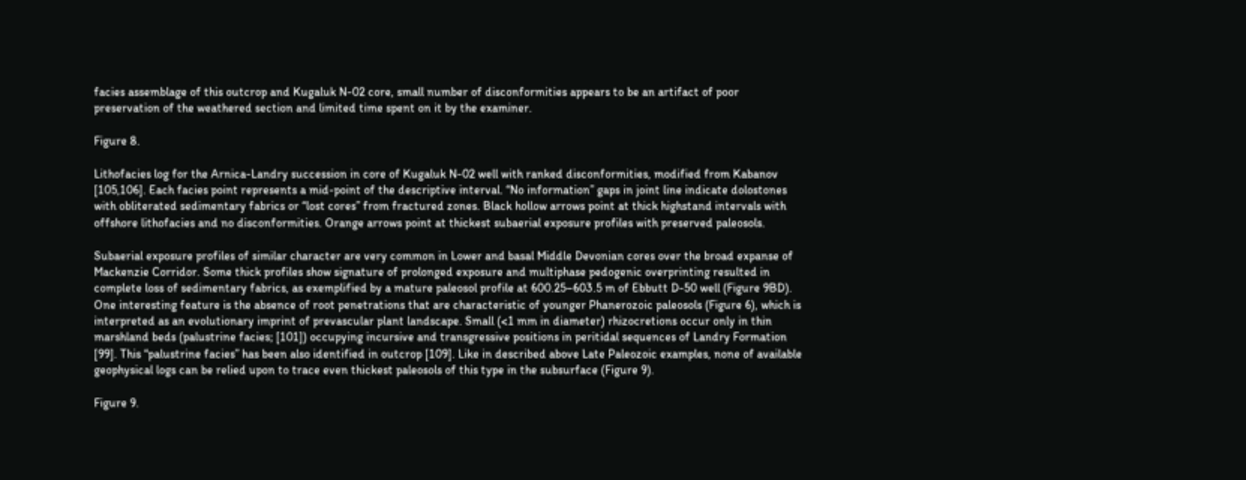facies assemblage of this outcrop and Kugaluk N-02 core, small number of disconformities appears to be an artifact of poor preservation of the weathered section and limited time spent on it by the examiner.

Figure 8.

Lithofacies log for the Arnica-Landry succession in core of Kugaluk N-02 well with ranked disconformities, modified from Kabanov [105,106]. Each facies point represents a mid-point of the descriptive interval. “No information” gaps in joint line indicate dolostones with obliterated sedimentary fabrics or “lost cores” from fractured zones. Black hollow arrows point at thick highstand intervals with offshore lithofacies and no disconformities. Orange arrows point at thickest subaerial exposure profiles with preserved paleosols.

Subaerial exposure profiles of similar character are very common in Lower and basal Middle Devonian cores over the broad expanse of Mackenzie Corridor. Some thick profiles show signature of prolonged exposure and multiphase pedogenic overprinting resulted in complete loss of sedimentary fabrics, as exemplified by a mature paleosol profile at 600.25–603.5 m of Ebbutt D-50 well (Figure 9BD). One interesting feature is the absence of root penetrations that are characteristic of younger Phanerozoic paleosols (Figure 6), which is interpreted as an evolutionary imprint of prevascular plant landscape. Small (<1 mm in diameter) rhizocretions occur only in thin marshland beds (palustrine facies; [101]) occupying incursive and transgressive positions in peritidal sequences of Landry Formation [99]. This “palustrine facies” has been also identified in outcrop [109]. Like in described above Late Paleozoic examples, none of available geophysical logs can be relied upon to trace even thickest paleosols of this type in the subsurface (Figure 9).

Figure 9.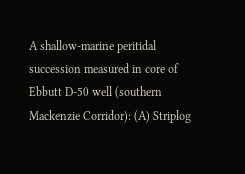A shallow-marine peritidal succession measured in core of Ebbutt D-50 well (southern Mackenzie Corridor): (A) Striplog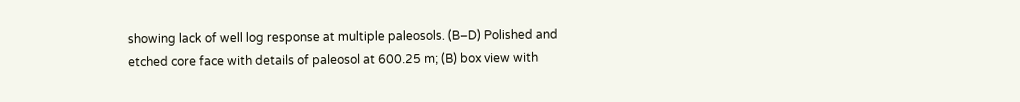showing lack of well log response at multiple paleosols. (B–D) Polished and etched core face with details of paleosol at 600.25 m; (B) box view with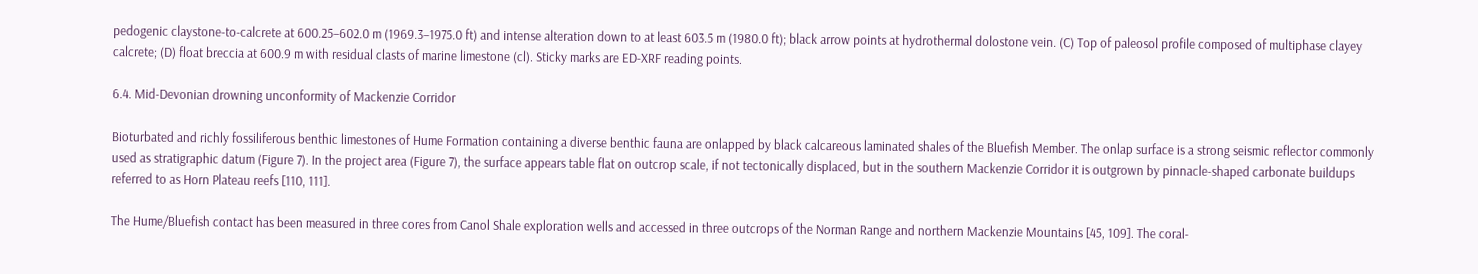pedogenic claystone-to-calcrete at 600.25–602.0 m (1969.3–1975.0 ft) and intense alteration down to at least 603.5 m (1980.0 ft); black arrow points at hydrothermal dolostone vein. (C) Top of paleosol profile composed of multiphase clayey calcrete; (D) float breccia at 600.9 m with residual clasts of marine limestone (cl). Sticky marks are ED-XRF reading points.

6.4. Mid-Devonian drowning unconformity of Mackenzie Corridor

Bioturbated and richly fossiliferous benthic limestones of Hume Formation containing a diverse benthic fauna are onlapped by black calcareous laminated shales of the Bluefish Member. The onlap surface is a strong seismic reflector commonly used as stratigraphic datum (Figure 7). In the project area (Figure 7), the surface appears table flat on outcrop scale, if not tectonically displaced, but in the southern Mackenzie Corridor it is outgrown by pinnacle-shaped carbonate buildups referred to as Horn Plateau reefs [110, 111].

The Hume/Bluefish contact has been measured in three cores from Canol Shale exploration wells and accessed in three outcrops of the Norman Range and northern Mackenzie Mountains [45, 109]. The coral-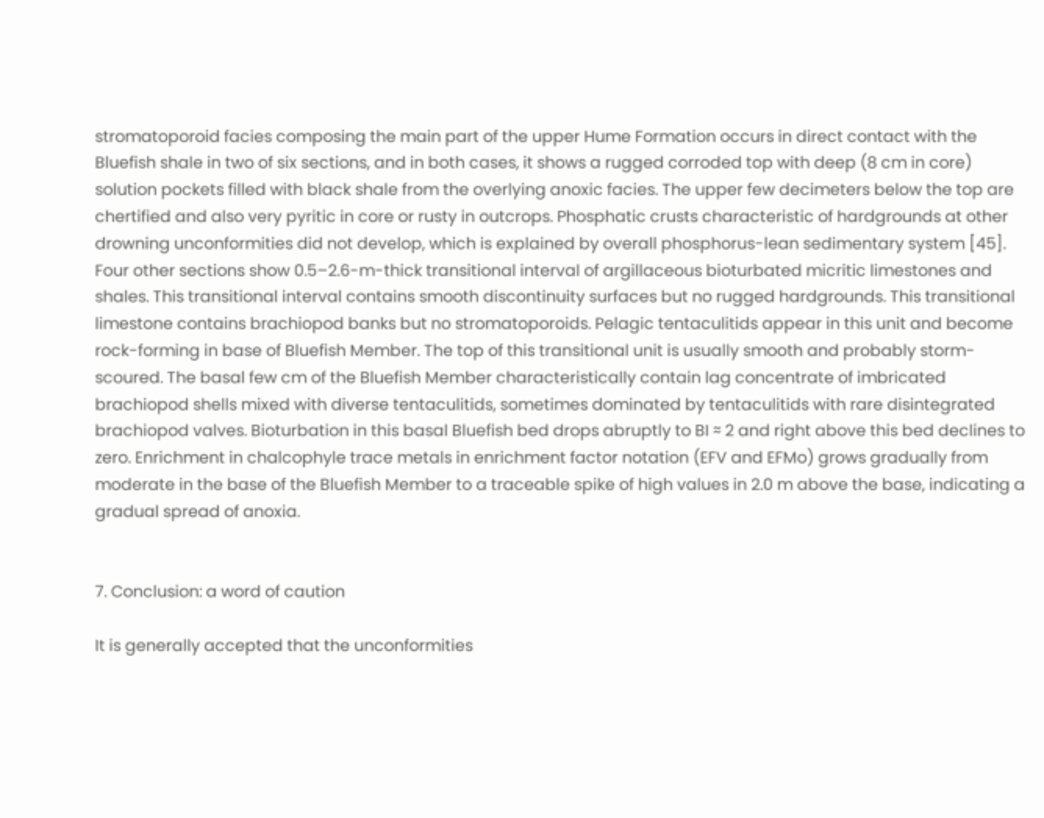stromatoporoid facies composing the main part of the upper Hume Formation occurs in direct contact with the Bluefish shale in two of six sections, and in both cases, it shows a rugged corroded top with deep (8 cm in core) solution pockets filled with black shale from the overlying anoxic facies. The upper few decimeters below the top are chertified and also very pyritic in core or rusty in outcrops. Phosphatic crusts characteristic of hardgrounds at other drowning unconformities did not develop, which is explained by overall phosphorus-lean sedimentary system [45]. Four other sections show 0.5–2.6-m-thick transitional interval of argillaceous bioturbated micritic limestones and shales. This transitional interval contains smooth discontinuity surfaces but no rugged hardgrounds. This transitional limestone contains brachiopod banks but no stromatoporoids. Pelagic tentaculitids appear in this unit and become rock-forming in base of Bluefish Member. The top of this transitional unit is usually smooth and probably storm-scoured. The basal few cm of the Bluefish Member characteristically contain lag concentrate of imbricated brachiopod shells mixed with diverse tentaculitids, sometimes dominated by tentaculitids with rare disintegrated brachiopod valves. Bioturbation in this basal Bluefish bed drops abruptly to BI ≈ 2 and right above this bed declines to zero. Enrichment in chalcophyle trace metals in enrichment factor notation (EFV and EFMo) grows gradually from moderate in the base of the Bluefish Member to a traceable spike of high values in 2.0 m above the base, indicating a gradual spread of anoxia.


7. Conclusion: a word of caution

It is generally accepted that the unconformities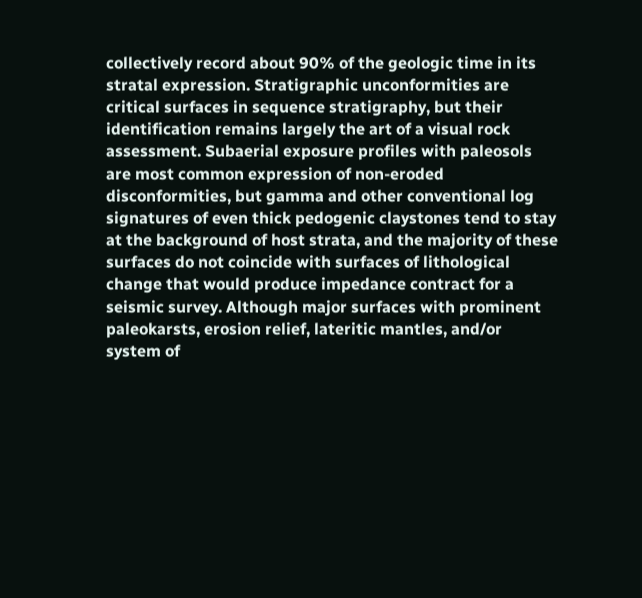collectively record about 90% of the geologic time in its stratal expression. Stratigraphic unconformities are critical surfaces in sequence stratigraphy, but their identification remains largely the art of a visual rock assessment. Subaerial exposure profiles with paleosols are most common expression of non-eroded disconformities, but gamma and other conventional log signatures of even thick pedogenic claystones tend to stay at the background of host strata, and the majority of these surfaces do not coincide with surfaces of lithological change that would produce impedance contract for a seismic survey. Although major surfaces with prominent paleokarsts, erosion relief, lateritic mantles, and/or system of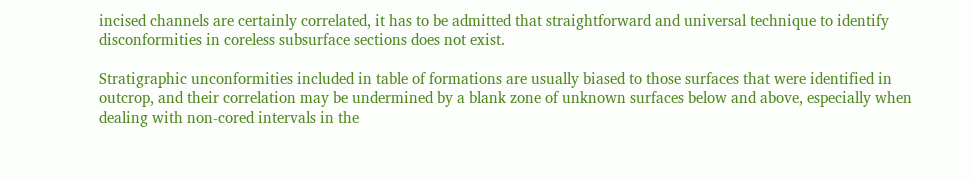incised channels are certainly correlated, it has to be admitted that straightforward and universal technique to identify disconformities in coreless subsurface sections does not exist.

Stratigraphic unconformities included in table of formations are usually biased to those surfaces that were identified in outcrop, and their correlation may be undermined by a blank zone of unknown surfaces below and above, especially when dealing with non-cored intervals in the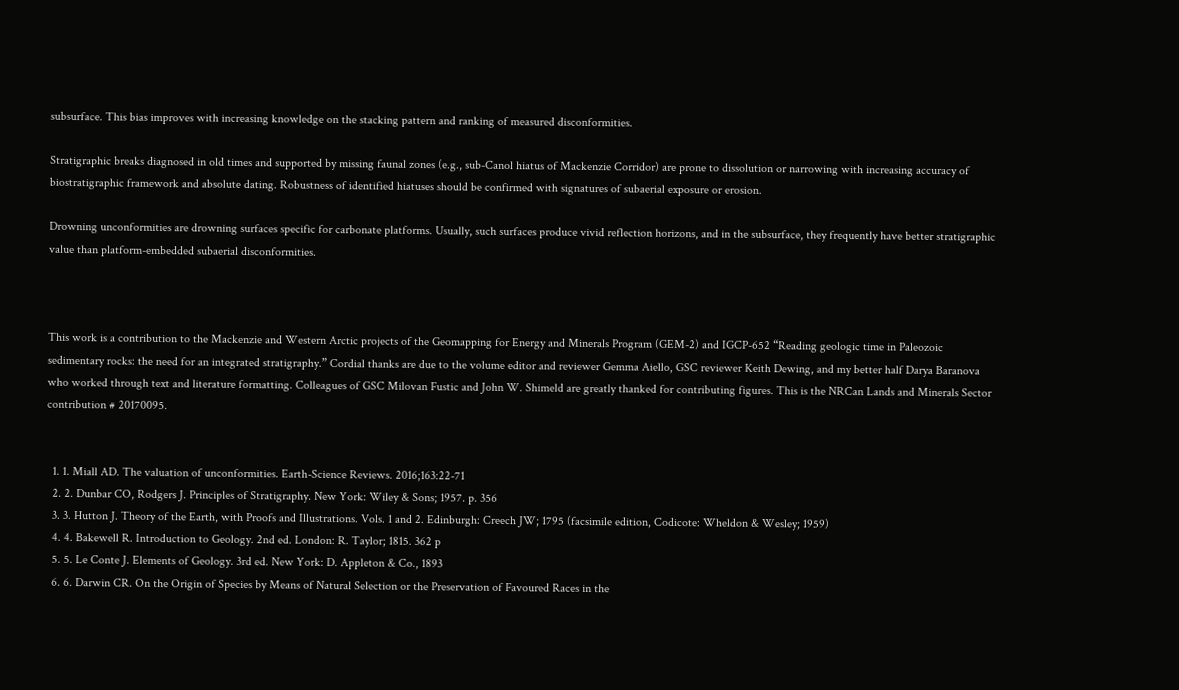subsurface. This bias improves with increasing knowledge on the stacking pattern and ranking of measured disconformities.

Stratigraphic breaks diagnosed in old times and supported by missing faunal zones (e.g., sub-Canol hiatus of Mackenzie Corridor) are prone to dissolution or narrowing with increasing accuracy of biostratigraphic framework and absolute dating. Robustness of identified hiatuses should be confirmed with signatures of subaerial exposure or erosion.

Drowning unconformities are drowning surfaces specific for carbonate platforms. Usually, such surfaces produce vivid reflection horizons, and in the subsurface, they frequently have better stratigraphic value than platform-embedded subaerial disconformities.



This work is a contribution to the Mackenzie and Western Arctic projects of the Geomapping for Energy and Minerals Program (GEM-2) and IGCP-652 “Reading geologic time in Paleozoic sedimentary rocks: the need for an integrated stratigraphy.” Cordial thanks are due to the volume editor and reviewer Gemma Aiello, GSC reviewer Keith Dewing, and my better half Darya Baranova who worked through text and literature formatting. Colleagues of GSC Milovan Fustic and John W. Shimeld are greatly thanked for contributing figures. This is the NRCan Lands and Minerals Sector contribution # 20170095.


  1. 1. Miall AD. The valuation of unconformities. Earth-Science Reviews. 2016;163:22-71
  2. 2. Dunbar CO, Rodgers J. Principles of Stratigraphy. New York: Wiley & Sons; 1957. p. 356
  3. 3. Hutton J. Theory of the Earth, with Proofs and Illustrations. Vols. 1 and 2. Edinburgh: Creech JW; 1795 (facsimile edition, Codicote: Wheldon & Wesley; 1959)
  4. 4. Bakewell R. Introduction to Geology. 2nd ed. London: R. Taylor; 1815. 362 p
  5. 5. Le Conte J. Elements of Geology. 3rd ed. New York: D. Appleton & Co., 1893
  6. 6. Darwin CR. On the Origin of Species by Means of Natural Selection or the Preservation of Favoured Races in the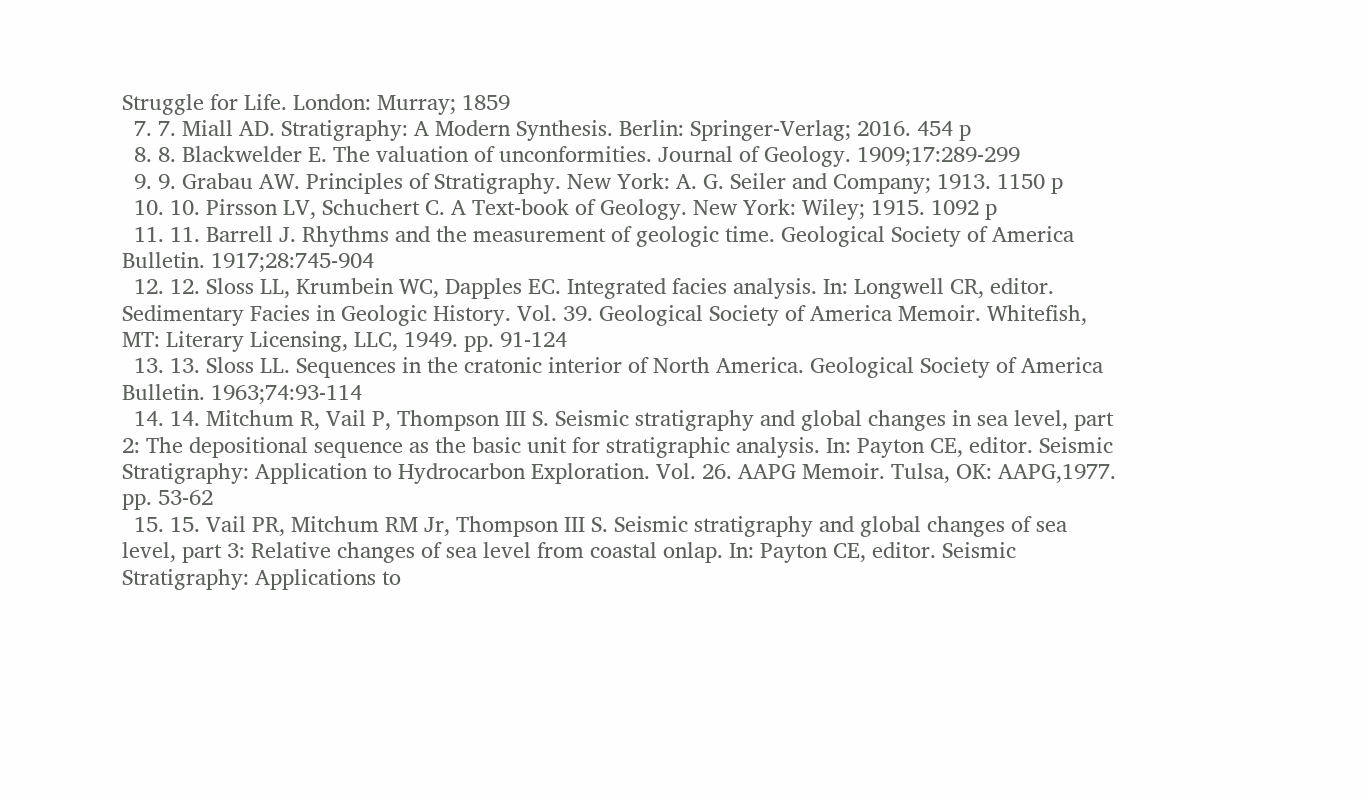Struggle for Life. London: Murray; 1859
  7. 7. Miall AD. Stratigraphy: A Modern Synthesis. Berlin: Springer-Verlag; 2016. 454 p
  8. 8. Blackwelder E. The valuation of unconformities. Journal of Geology. 1909;17:289-299
  9. 9. Grabau AW. Principles of Stratigraphy. New York: A. G. Seiler and Company; 1913. 1150 p
  10. 10. Pirsson LV, Schuchert C. A Text-book of Geology. New York: Wiley; 1915. 1092 p
  11. 11. Barrell J. Rhythms and the measurement of geologic time. Geological Society of America Bulletin. 1917;28:745-904
  12. 12. Sloss LL, Krumbein WC, Dapples EC. Integrated facies analysis. In: Longwell CR, editor. Sedimentary Facies in Geologic History. Vol. 39. Geological Society of America Memoir. Whitefish, MT: Literary Licensing, LLC, 1949. pp. 91-124
  13. 13. Sloss LL. Sequences in the cratonic interior of North America. Geological Society of America Bulletin. 1963;74:93-114
  14. 14. Mitchum R, Vail P, Thompson III S. Seismic stratigraphy and global changes in sea level, part 2: The depositional sequence as the basic unit for stratigraphic analysis. In: Payton CE, editor. Seismic Stratigraphy: Application to Hydrocarbon Exploration. Vol. 26. AAPG Memoir. Tulsa, OK: AAPG,1977. pp. 53-62
  15. 15. Vail PR, Mitchum RM Jr, Thompson III S. Seismic stratigraphy and global changes of sea level, part 3: Relative changes of sea level from coastal onlap. In: Payton CE, editor. Seismic Stratigraphy: Applications to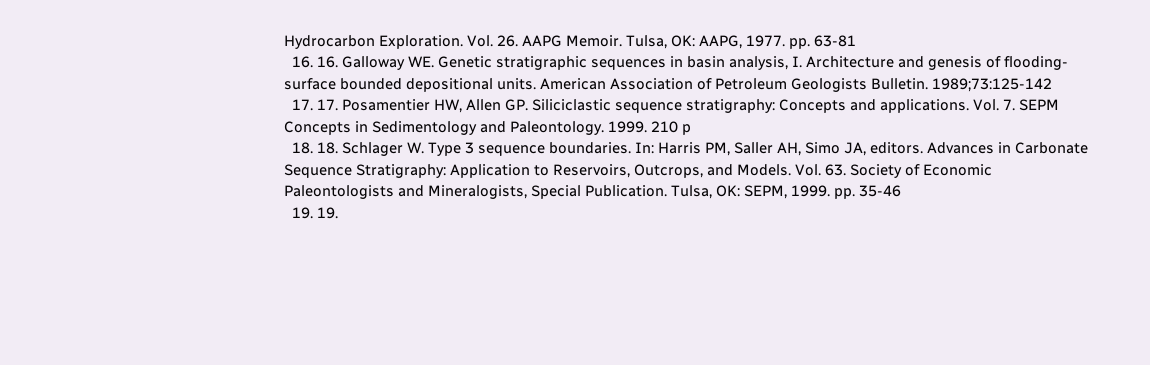Hydrocarbon Exploration. Vol. 26. AAPG Memoir. Tulsa, OK: AAPG, 1977. pp. 63-81
  16. 16. Galloway WE. Genetic stratigraphic sequences in basin analysis, I. Architecture and genesis of flooding-surface bounded depositional units. American Association of Petroleum Geologists Bulletin. 1989;73:125-142
  17. 17. Posamentier HW, Allen GP. Siliciclastic sequence stratigraphy: Concepts and applications. Vol. 7. SEPM Concepts in Sedimentology and Paleontology. 1999. 210 p
  18. 18. Schlager W. Type 3 sequence boundaries. In: Harris PM, Saller AH, Simo JA, editors. Advances in Carbonate Sequence Stratigraphy: Application to Reservoirs, Outcrops, and Models. Vol. 63. Society of Economic Paleontologists and Mineralogists, Special Publication. Tulsa, OK: SEPM, 1999. pp. 35-46
  19. 19.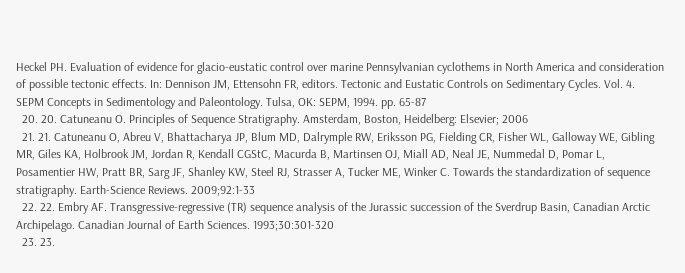Heckel PH. Evaluation of evidence for glacio-eustatic control over marine Pennsylvanian cyclothems in North America and consideration of possible tectonic effects. In: Dennison JM, Ettensohn FR, editors. Tectonic and Eustatic Controls on Sedimentary Cycles. Vol. 4. SEPM Concepts in Sedimentology and Paleontology. Tulsa, OK: SEPM, 1994. pp. 65-87
  20. 20. Catuneanu O. Principles of Sequence Stratigraphy. Amsterdam, Boston, Heidelberg: Elsevier; 2006
  21. 21. Catuneanu O, Abreu V, Bhattacharya JP, Blum MD, Dalrymple RW, Eriksson PG, Fielding CR, Fisher WL, Galloway WE, Gibling MR, Giles KA, Holbrook JM, Jordan R, Kendall CGStC, Macurda B, Martinsen OJ, Miall AD, Neal JE, Nummedal D, Pomar L, Posamentier HW, Pratt BR, Sarg JF, Shanley KW, Steel RJ, Strasser A, Tucker ME, Winker C. Towards the standardization of sequence stratigraphy. Earth-Science Reviews. 2009;92:1-33
  22. 22. Embry AF. Transgressive-regressive (TR) sequence analysis of the Jurassic succession of the Sverdrup Basin, Canadian Arctic Archipelago. Canadian Journal of Earth Sciences. 1993;30:301-320
  23. 23.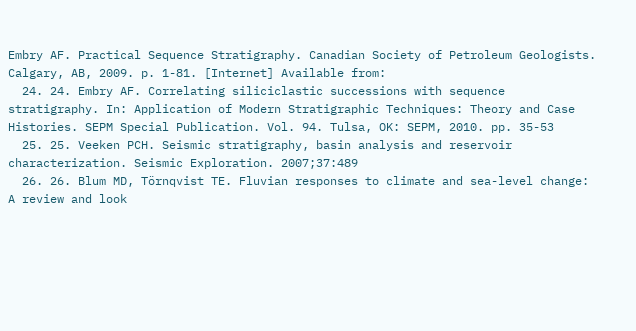Embry AF. Practical Sequence Stratigraphy. Canadian Society of Petroleum Geologists. Calgary, AB, 2009. p. 1-81. [Internet] Available from:
  24. 24. Embry AF. Correlating siliciclastic successions with sequence stratigraphy. In: Application of Modern Stratigraphic Techniques: Theory and Case Histories. SEPM Special Publication. Vol. 94. Tulsa, OK: SEPM, 2010. pp. 35-53
  25. 25. Veeken PCH. Seismic stratigraphy, basin analysis and reservoir characterization. Seismic Exploration. 2007;37:489
  26. 26. Blum MD, Törnqvist TE. Fluvian responses to climate and sea-level change: A review and look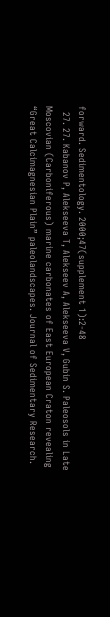forward. Sedimentology. 2000;47(supplement 1):2-48
  27. 27. Kabanov P, Alekseeva T, Alekseev A, Alekseeva V, Gubin S. Paleosols in Late Moscovian (Carboniferous) marine carbonates of East European Craton revealing “Great Calcimagnesian Plain” paleolandscapes. Journal of Sedimentary Research.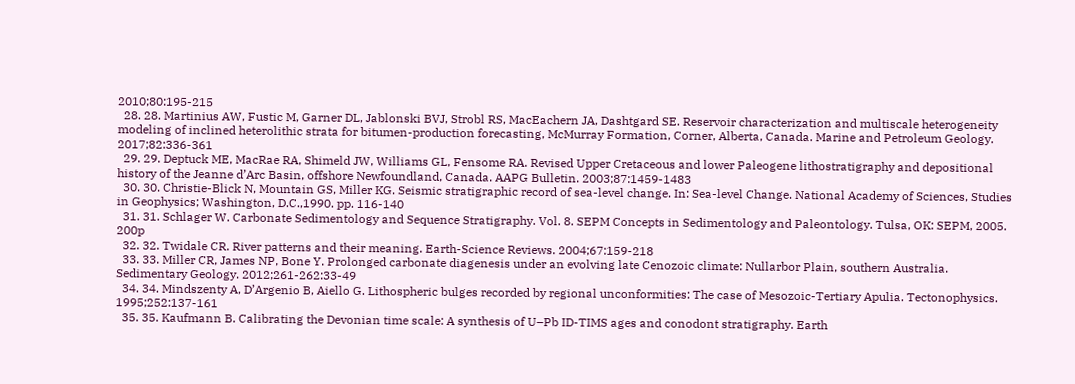2010;80:195-215
  28. 28. Martinius AW, Fustic M, Garner DL, Jablonski BVJ, Strobl RS, MacEachern JA, Dashtgard SE. Reservoir characterization and multiscale heterogeneity modeling of inclined heterolithic strata for bitumen-production forecasting, McMurray Formation, Corner, Alberta, Canada. Marine and Petroleum Geology. 2017;82:336-361
  29. 29. Deptuck ME, MacRae RA, Shimeld JW, Williams GL, Fensome RA. Revised Upper Cretaceous and lower Paleogene lithostratigraphy and depositional history of the Jeanne d’Arc Basin, offshore Newfoundland, Canada. AAPG Bulletin. 2003;87:1459-1483
  30. 30. Christie-Blick N, Mountain GS, Miller KG. Seismic stratigraphic record of sea-level change. In: Sea-level Change. National Academy of Sciences, Studies in Geophysics; Washington, D.C.,1990. pp. 116-140
  31. 31. Schlager W. Carbonate Sedimentology and Sequence Stratigraphy. Vol. 8. SEPM Concepts in Sedimentology and Paleontology. Tulsa, OK: SEPM, 2005. 200p
  32. 32. Twidale CR. River patterns and their meaning. Earth-Science Reviews. 2004;67:159-218
  33. 33. Miller CR, James NP, Bone Y. Prolonged carbonate diagenesis under an evolving late Cenozoic climate: Nullarbor Plain, southern Australia. Sedimentary Geology. 2012;261-262:33-49
  34. 34. Mindszenty A, D’Argenio B, Aiello G. Lithospheric bulges recorded by regional unconformities: The case of Mesozoic-Tertiary Apulia. Tectonophysics. 1995;252:137-161
  35. 35. Kaufmann B. Calibrating the Devonian time scale: A synthesis of U–Pb ID-TIMS ages and conodont stratigraphy. Earth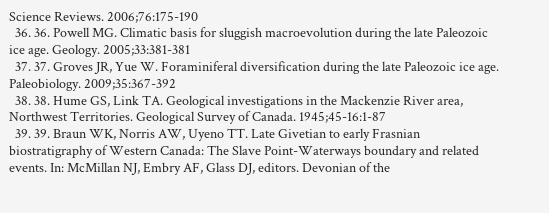Science Reviews. 2006;76:175-190
  36. 36. Powell MG. Climatic basis for sluggish macroevolution during the late Paleozoic ice age. Geology. 2005;33:381-381
  37. 37. Groves JR, Yue W. Foraminiferal diversification during the late Paleozoic ice age. Paleobiology. 2009;35:367-392
  38. 38. Hume GS, Link TA. Geological investigations in the Mackenzie River area, Northwest Territories. Geological Survey of Canada. 1945;45-16:1-87
  39. 39. Braun WK, Norris AW, Uyeno TT. Late Givetian to early Frasnian biostratigraphy of Western Canada: The Slave Point-Waterways boundary and related events. In: McMillan NJ, Embry AF, Glass DJ, editors. Devonian of the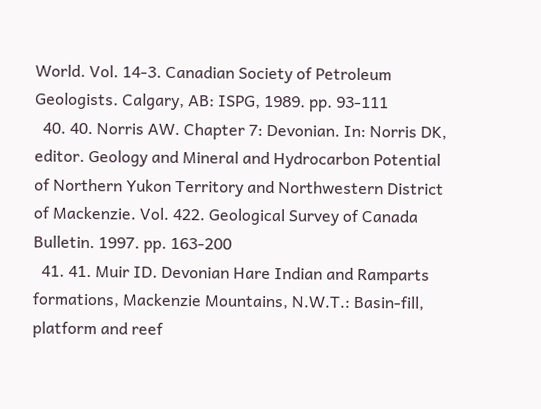World. Vol. 14-3. Canadian Society of Petroleum Geologists. Calgary, AB: ISPG, 1989. pp. 93-111
  40. 40. Norris AW. Chapter 7: Devonian. In: Norris DK, editor. Geology and Mineral and Hydrocarbon Potential of Northern Yukon Territory and Northwestern District of Mackenzie. Vol. 422. Geological Survey of Canada Bulletin. 1997. pp. 163-200
  41. 41. Muir ID. Devonian Hare Indian and Ramparts formations, Mackenzie Mountains, N.W.T.: Basin-fill, platform and reef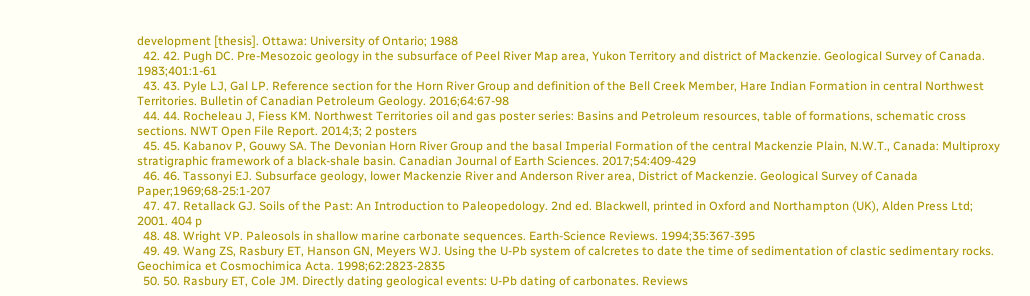development [thesis]. Ottawa: University of Ontario; 1988
  42. 42. Pugh DC. Pre-Mesozoic geology in the subsurface of Peel River Map area, Yukon Territory and district of Mackenzie. Geological Survey of Canada. 1983;401:1-61
  43. 43. Pyle LJ, Gal LP. Reference section for the Horn River Group and definition of the Bell Creek Member, Hare Indian Formation in central Northwest Territories. Bulletin of Canadian Petroleum Geology. 2016;64:67-98
  44. 44. Rocheleau J, Fiess KM. Northwest Territories oil and gas poster series: Basins and Petroleum resources, table of formations, schematic cross sections. NWT Open File Report. 2014;3; 2 posters
  45. 45. Kabanov P, Gouwy SA. The Devonian Horn River Group and the basal Imperial Formation of the central Mackenzie Plain, N.W.T., Canada: Multiproxy stratigraphic framework of a black-shale basin. Canadian Journal of Earth Sciences. 2017;54:409-429
  46. 46. Tassonyi EJ. Subsurface geology, lower Mackenzie River and Anderson River area, District of Mackenzie. Geological Survey of Canada Paper;1969;68-25:1-207
  47. 47. Retallack GJ. Soils of the Past: An Introduction to Paleopedology. 2nd ed. Blackwell, printed in Oxford and Northampton (UK), Alden Press Ltd; 2001. 404 p
  48. 48. Wright VP. Paleosols in shallow marine carbonate sequences. Earth-Science Reviews. 1994;35:367-395
  49. 49. Wang ZS, Rasbury ET, Hanson GN, Meyers WJ. Using the U-Pb system of calcretes to date the time of sedimentation of clastic sedimentary rocks. Geochimica et Cosmochimica Acta. 1998;62:2823-2835
  50. 50. Rasbury ET, Cole JM. Directly dating geological events: U-Pb dating of carbonates. Reviews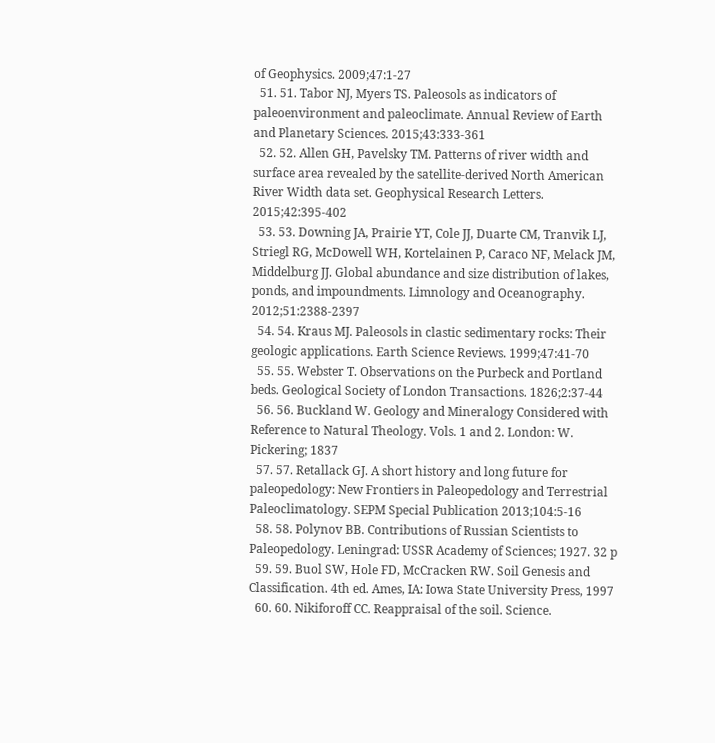of Geophysics. 2009;47:1-27
  51. 51. Tabor NJ, Myers TS. Paleosols as indicators of paleoenvironment and paleoclimate. Annual Review of Earth and Planetary Sciences. 2015;43:333-361
  52. 52. Allen GH, Pavelsky TM. Patterns of river width and surface area revealed by the satellite-derived North American River Width data set. Geophysical Research Letters. 2015;42:395-402
  53. 53. Downing JA, Prairie YT, Cole JJ, Duarte CM, Tranvik LJ, Striegl RG, McDowell WH, Kortelainen P, Caraco NF, Melack JM, Middelburg JJ. Global abundance and size distribution of lakes, ponds, and impoundments. Limnology and Oceanography. 2012;51:2388-2397
  54. 54. Kraus MJ. Paleosols in clastic sedimentary rocks: Their geologic applications. Earth Science Reviews. 1999;47:41-70
  55. 55. Webster T. Observations on the Purbeck and Portland beds. Geological Society of London Transactions. 1826;2:37-44
  56. 56. Buckland W. Geology and Mineralogy Considered with Reference to Natural Theology. Vols. 1 and 2. London: W. Pickering; 1837
  57. 57. Retallack GJ. A short history and long future for paleopedology: New Frontiers in Paleopedology and Terrestrial Paleoclimatology. SEPM Special Publication 2013;104:5-16
  58. 58. Polynov BB. Contributions of Russian Scientists to Paleopedology. Leningrad: USSR Academy of Sciences; 1927. 32 p
  59. 59. Buol SW, Hole FD, McCracken RW. Soil Genesis and Classification. 4th ed. Ames, IA: Iowa State University Press, 1997
  60. 60. Nikiforoff CC. Reappraisal of the soil. Science.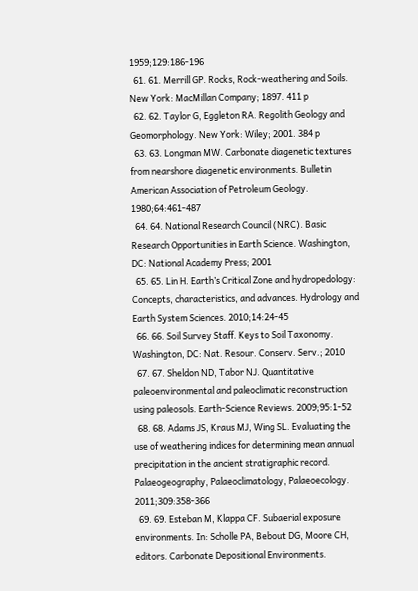1959;129:186-196
  61. 61. Merrill GP. Rocks, Rock-weathering and Soils. New York: MacMillan Company; 1897. 411 p
  62. 62. Taylor G, Eggleton RA. Regolith Geology and Geomorphology. New York: Wiley; 2001. 384 p
  63. 63. Longman MW. Carbonate diagenetic textures from nearshore diagenetic environments. Bulletin American Association of Petroleum Geology. 1980;64:461-487
  64. 64. National Research Council (NRC). Basic Research Opportunities in Earth Science. Washington, DC: National Academy Press; 2001
  65. 65. Lin H. Earth’s Critical Zone and hydropedology: Concepts, characteristics, and advances. Hydrology and Earth System Sciences. 2010;14:24-45
  66. 66. Soil Survey Staff. Keys to Soil Taxonomy. Washington, DC: Nat. Resour. Conserv. Serv.; 2010
  67. 67. Sheldon ND, Tabor NJ. Quantitative paleoenvironmental and paleoclimatic reconstruction using paleosols. Earth-Science Reviews. 2009;95:1-52
  68. 68. Adams JS, Kraus MJ, Wing SL. Evaluating the use of weathering indices for determining mean annual precipitation in the ancient stratigraphic record. Palaeogeography, Palaeoclimatology, Palaeoecology. 2011;309:358-366
  69. 69. Esteban M, Klappa CF. Subaerial exposure environments. In: Scholle PA, Bebout DG, Moore CH, editors. Carbonate Depositional Environments.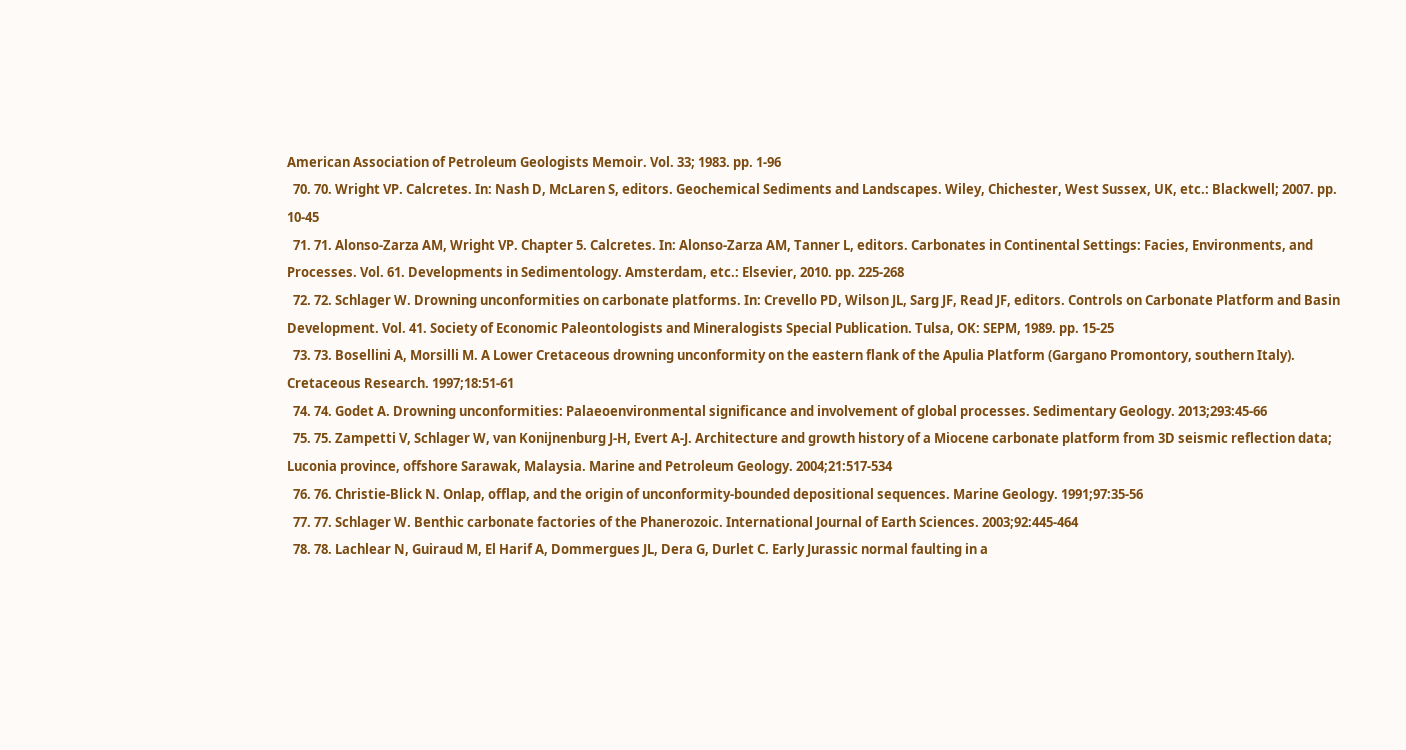American Association of Petroleum Geologists Memoir. Vol. 33; 1983. pp. 1-96
  70. 70. Wright VP. Calcretes. In: Nash D, McLaren S, editors. Geochemical Sediments and Landscapes. Wiley, Chichester, West Sussex, UK, etc.: Blackwell; 2007. pp. 10-45
  71. 71. Alonso-Zarza AM, Wright VP. Chapter 5. Calcretes. In: Alonso-Zarza AM, Tanner L, editors. Carbonates in Continental Settings: Facies, Environments, and Processes. Vol. 61. Developments in Sedimentology. Amsterdam, etc.: Elsevier, 2010. pp. 225-268
  72. 72. Schlager W. Drowning unconformities on carbonate platforms. In: Crevello PD, Wilson JL, Sarg JF, Read JF, editors. Controls on Carbonate Platform and Basin Development. Vol. 41. Society of Economic Paleontologists and Mineralogists Special Publication. Tulsa, OK: SEPM, 1989. pp. 15-25
  73. 73. Bosellini A, Morsilli M. A Lower Cretaceous drowning unconformity on the eastern flank of the Apulia Platform (Gargano Promontory, southern Italy). Cretaceous Research. 1997;18:51-61
  74. 74. Godet A. Drowning unconformities: Palaeoenvironmental significance and involvement of global processes. Sedimentary Geology. 2013;293:45-66
  75. 75. Zampetti V, Schlager W, van Konijnenburg J-H, Evert A-J. Architecture and growth history of a Miocene carbonate platform from 3D seismic reflection data; Luconia province, offshore Sarawak, Malaysia. Marine and Petroleum Geology. 2004;21:517-534
  76. 76. Christie-Blick N. Onlap, offlap, and the origin of unconformity-bounded depositional sequences. Marine Geology. 1991;97:35-56
  77. 77. Schlager W. Benthic carbonate factories of the Phanerozoic. International Journal of Earth Sciences. 2003;92:445-464
  78. 78. Lachlear N, Guiraud M, El Harif A, Dommergues JL, Dera G, Durlet C. Early Jurassic normal faulting in a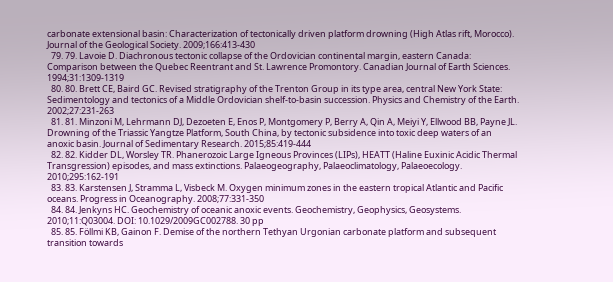carbonate extensional basin: Characterization of tectonically driven platform drowning (High Atlas rift, Morocco). Journal of the Geological Society. 2009;166:413-430
  79. 79. Lavoie D. Diachronous tectonic collapse of the Ordovician continental margin, eastern Canada: Comparison between the Quebec Reentrant and St. Lawrence Promontory. Canadian Journal of Earth Sciences. 1994;31:1309-1319
  80. 80. Brett CE, Baird GC. Revised stratigraphy of the Trenton Group in its type area, central New York State: Sedimentology and tectonics of a Middle Ordovician shelf-to-basin succession. Physics and Chemistry of the Earth. 2002;27:231-263
  81. 81. Minzoni M, Lehrmann DJ, Dezoeten E, Enos P, Montgomery P, Berry A, Qin A, Meiyi Y, Ellwood BB, Payne JL. Drowning of the Triassic Yangtze Platform, South China, by tectonic subsidence into toxic deep waters of an anoxic basin. Journal of Sedimentary Research. 2015;85:419-444
  82. 82. Kidder DL, Worsley TR. Phanerozoic Large Igneous Provinces (LIPs), HEATT (Haline Euxinic Acidic Thermal Transgression) episodes, and mass extinctions. Palaeogeography, Palaeoclimatology, Palaeoecology. 2010;295:162-191
  83. 83. Karstensen J, Stramma L, Visbeck M. Oxygen minimum zones in the eastern tropical Atlantic and Pacific oceans. Progress in Oceanography. 2008;77:331-350
  84. 84. Jenkyns HC. Geochemistry of oceanic anoxic events. Geochemistry, Geophysics, Geosystems. 2010;11:Q03004. DOI: 10.1029/2009GC002788. 30 pp
  85. 85. Föllmi KB, Gainon F. Demise of the northern Tethyan Urgonian carbonate platform and subsequent transition towards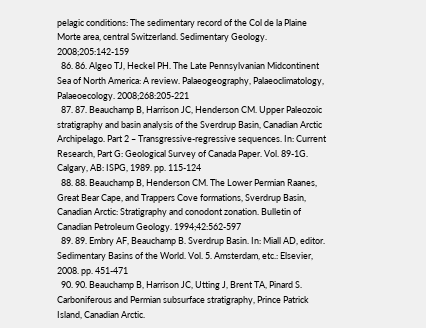pelagic conditions: The sedimentary record of the Col de la Plaine Morte area, central Switzerland. Sedimentary Geology. 2008;205:142-159
  86. 86. Algeo TJ, Heckel PH. The Late Pennsylvanian Midcontinent Sea of North America: A review. Palaeogeography, Palaeoclimatology, Palaeoecology. 2008;268:205-221
  87. 87. Beauchamp B, Harrison JC, Henderson CM. Upper Paleozoic stratigraphy and basin analysis of the Sverdrup Basin, Canadian Arctic Archipelago. Part 2 – Transgressive-regressive sequences. In: Current Research, Part G: Geological Survey of Canada Paper. Vol. 89-1G. Calgary, AB: ISPG, 1989. pp. 115-124
  88. 88. Beauchamp B, Henderson CM. The Lower Permian Raanes, Great Bear Cape, and Trappers Cove formations, Sverdrup Basin, Canadian Arctic: Stratigraphy and conodont zonation. Bulletin of Canadian Petroleum Geology. 1994;42:562-597
  89. 89. Embry AF, Beauchamp B. Sverdrup Basin. In: Miall AD, editor. Sedimentary Basins of the World. Vol. 5. Amsterdam, etc.: Elsevier, 2008. pp. 451-471
  90. 90. Beauchamp B, Harrison JC, Utting J, Brent TA, Pinard S. Carboniferous and Permian subsurface stratigraphy, Prince Patrick Island, Canadian Arctic.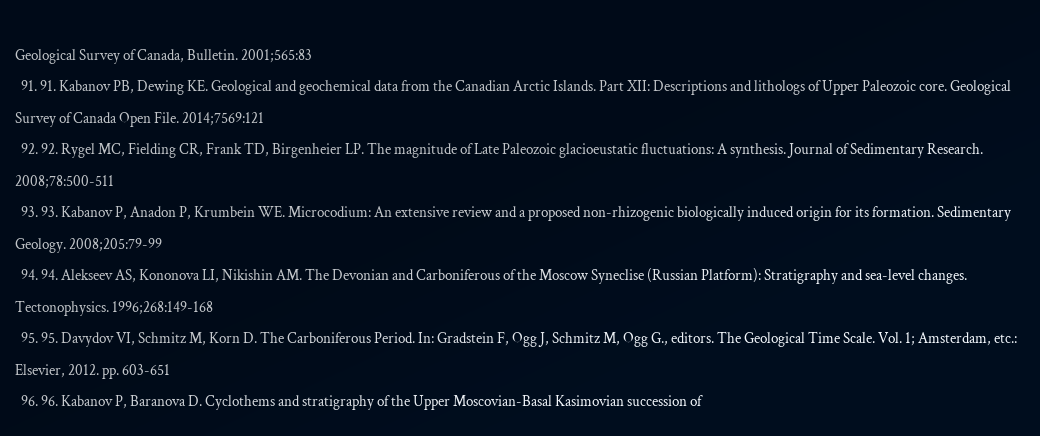Geological Survey of Canada, Bulletin. 2001;565:83
  91. 91. Kabanov PB, Dewing KE. Geological and geochemical data from the Canadian Arctic Islands. Part XII: Descriptions and lithologs of Upper Paleozoic core. Geological Survey of Canada Open File. 2014;7569:121
  92. 92. Rygel MC, Fielding CR, Frank TD, Birgenheier LP. The magnitude of Late Paleozoic glacioeustatic fluctuations: A synthesis. Journal of Sedimentary Research. 2008;78:500-511
  93. 93. Kabanov P, Anadon P, Krumbein WE. Microcodium: An extensive review and a proposed non-rhizogenic biologically induced origin for its formation. Sedimentary Geology. 2008;205:79-99
  94. 94. Alekseev AS, Kononova LI, Nikishin AM. The Devonian and Carboniferous of the Moscow Syneclise (Russian Platform): Stratigraphy and sea-level changes. Tectonophysics. 1996;268:149-168
  95. 95. Davydov VI, Schmitz M, Korn D. The Carboniferous Period. In: Gradstein F, Ogg J, Schmitz M, Ogg G., editors. The Geological Time Scale. Vol. 1; Amsterdam, etc.: Elsevier, 2012. pp. 603-651
  96. 96. Kabanov P, Baranova D. Cyclothems and stratigraphy of the Upper Moscovian-Basal Kasimovian succession of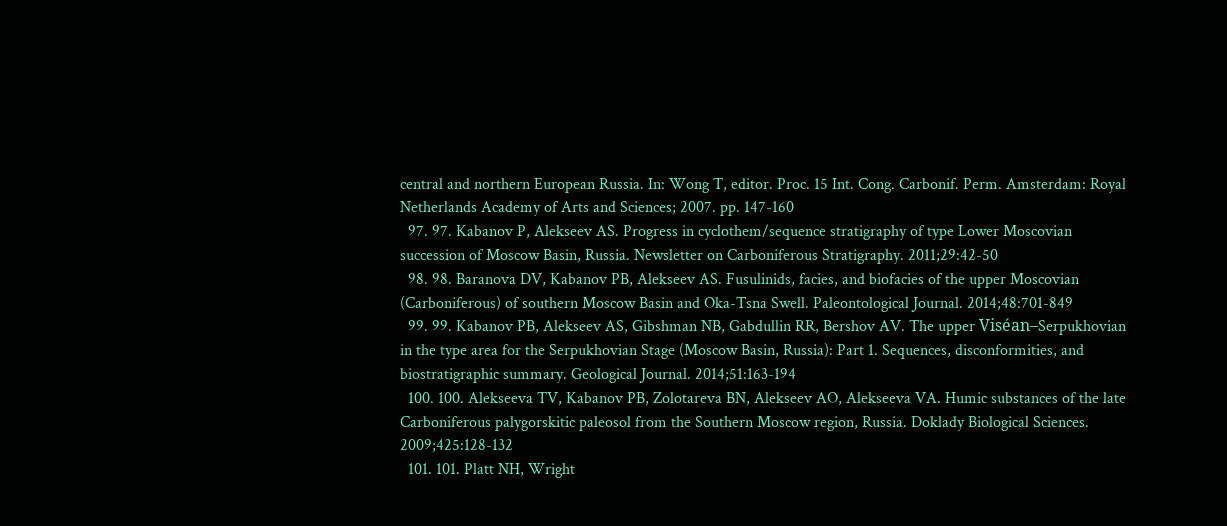central and northern European Russia. In: Wong T, editor. Proc. 15 Int. Cong. Carbonif. Perm. Amsterdam: Royal Netherlands Academy of Arts and Sciences; 2007. pp. 147-160
  97. 97. Kabanov P, Alekseev AS. Progress in cyclothem/sequence stratigraphy of type Lower Moscovian succession of Moscow Basin, Russia. Newsletter on Carboniferous Stratigraphy. 2011;29:42-50
  98. 98. Baranova DV, Kabanov PB, Alekseev AS. Fusulinids, facies, and biofacies of the upper Moscovian (Carboniferous) of southern Moscow Basin and Oka-Tsna Swell. Paleontological Journal. 2014;48:701-849
  99. 99. Kabanov PB, Alekseev AS, Gibshman NB, Gabdullin RR, Bershov AV. The upper Viséan–Serpukhovian in the type area for the Serpukhovian Stage (Moscow Basin, Russia): Part 1. Sequences, disconformities, and biostratigraphic summary. Geological Journal. 2014;51:163-194
  100. 100. Alekseeva TV, Kabanov PB, Zolotareva BN, Alekseev AO, Alekseeva VA. Humic substances of the late Carboniferous palygorskitic paleosol from the Southern Moscow region, Russia. Doklady Biological Sciences. 2009;425:128-132
  101. 101. Platt NH, Wright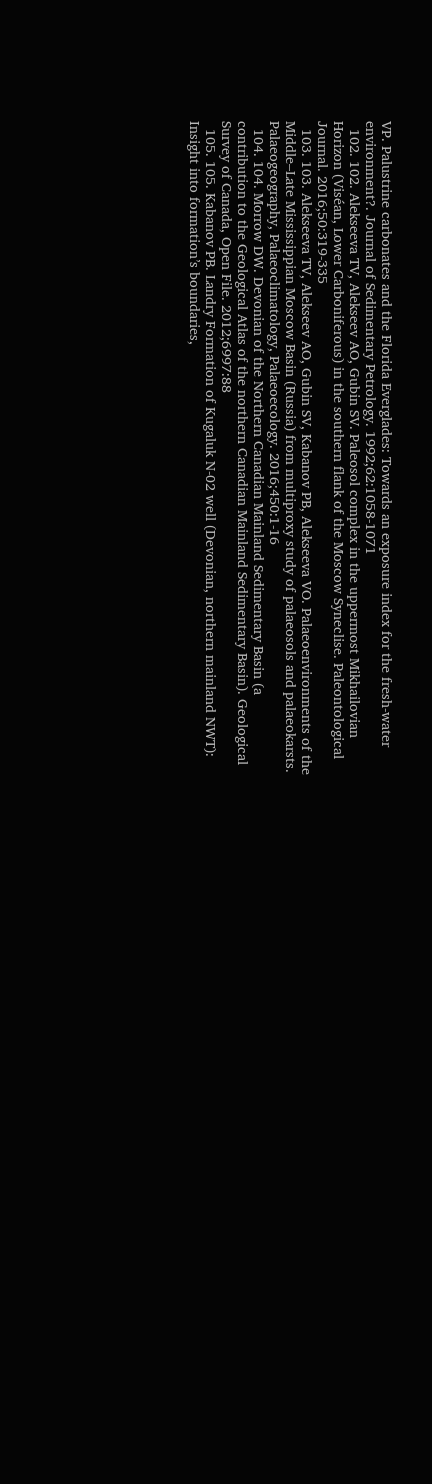VP. Palustrine carbonates and the Florida Everglades: Towards an exposure index for the fresh-water environment?. Journal of Sedimentary Petrology. 1992;62:1058-1071
  102. 102. Alekseeva TV, Alekseev AO, Gubin SV. Paleosol complex in the uppermost Mikhailovian Horizon (Viséan, Lower Carboniferous) in the southern flank of the Moscow Syneclise. Paleontological Journal. 2016;50:319-335
  103. 103. Alekseeva TV, Alekseev AO, Gubin SV, Kabanov PB, Alekseeva VO. Palaeoenvironments of the Middle–Late Mississippian Moscow Basin (Russia) from multiproxy study of palaeosols and palaeokarsts. Palaeogeography, Palaeoclimatology, Palaeoecology. 2016;450:1-16
  104. 104. Morrow DW. Devonian of the Northern Canadian Mainland Sedimentary Basin (a contribution to the Geological Atlas of the northern Canadian Mainland Sedimentary Basin). Geological Survey of Canada, Open File. 2012;6997:88
  105. 105. Kabanov PB. Landry Formation of Kugaluk N-02 well (Devonian, northern mainland NWT): Insight into formation’s boundaries,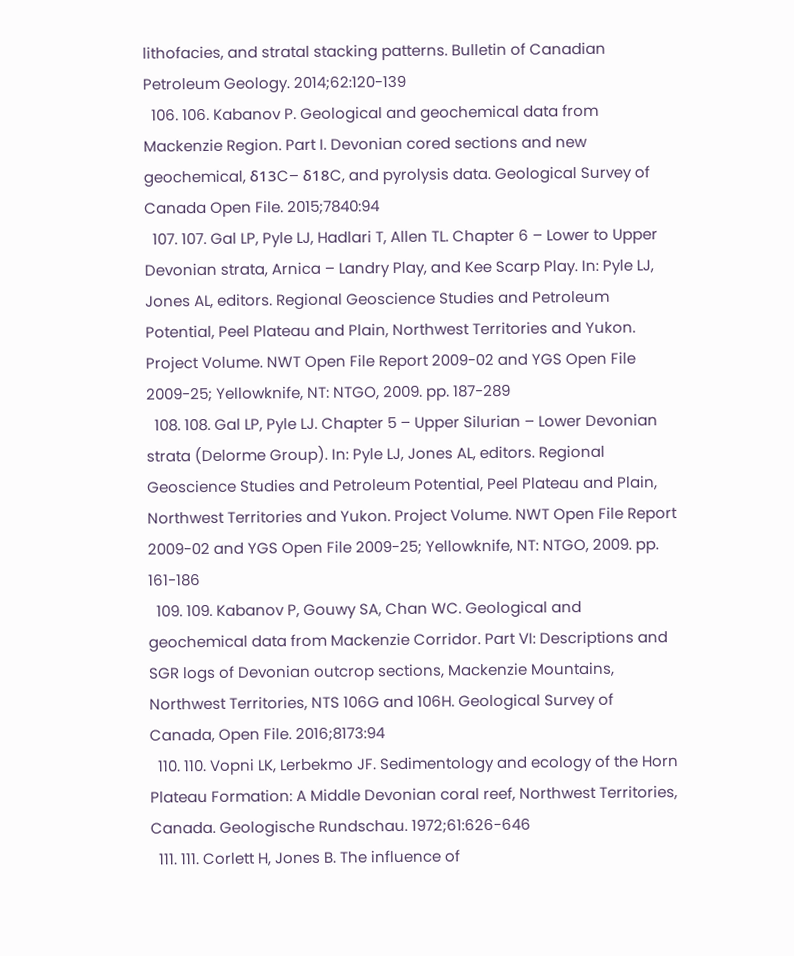lithofacies, and stratal stacking patterns. Bulletin of Canadian Petroleum Geology. 2014;62:120-139
  106. 106. Kabanov P. Geological and geochemical data from Mackenzie Region. Part I. Devonian cored sections and new geochemical, δ13C– δ18C, and pyrolysis data. Geological Survey of Canada Open File. 2015;7840:94
  107. 107. Gal LP, Pyle LJ, Hadlari T, Allen TL. Chapter 6 – Lower to Upper Devonian strata, Arnica – Landry Play, and Kee Scarp Play. In: Pyle LJ, Jones AL, editors. Regional Geoscience Studies and Petroleum Potential, Peel Plateau and Plain, Northwest Territories and Yukon. Project Volume. NWT Open File Report 2009-02 and YGS Open File 2009-25; Yellowknife, NT: NTGO, 2009. pp. 187-289
  108. 108. Gal LP, Pyle LJ. Chapter 5 – Upper Silurian – Lower Devonian strata (Delorme Group). In: Pyle LJ, Jones AL, editors. Regional Geoscience Studies and Petroleum Potential, Peel Plateau and Plain, Northwest Territories and Yukon. Project Volume. NWT Open File Report 2009-02 and YGS Open File 2009-25; Yellowknife, NT: NTGO, 2009. pp. 161-186
  109. 109. Kabanov P, Gouwy SA, Chan WC. Geological and geochemical data from Mackenzie Corridor. Part VI: Descriptions and SGR logs of Devonian outcrop sections, Mackenzie Mountains, Northwest Territories, NTS 106G and 106H. Geological Survey of Canada, Open File. 2016;8173:94
  110. 110. Vopni LK, Lerbekmo JF. Sedimentology and ecology of the Horn Plateau Formation: A Middle Devonian coral reef, Northwest Territories, Canada. Geologische Rundschau. 1972;61:626-646
  111. 111. Corlett H, Jones B. The influence of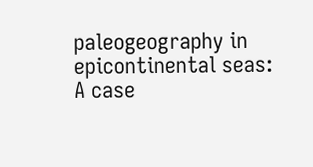paleogeography in epicontinental seas: A case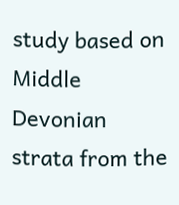study based on Middle Devonian strata from the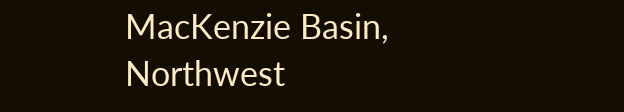MacKenzie Basin, Northwest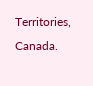Territories, Canada.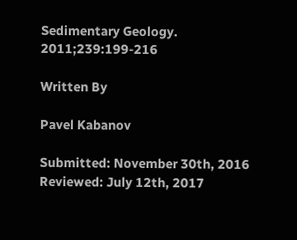Sedimentary Geology. 2011;239:199-216

Written By

Pavel Kabanov

Submitted: November 30th, 2016 Reviewed: July 12th, 2017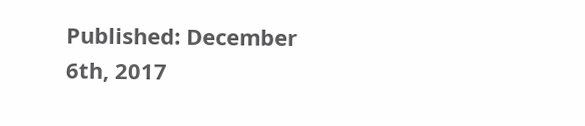Published: December 6th, 2017